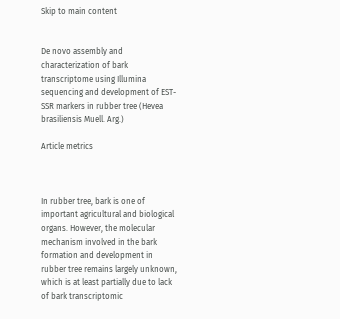Skip to main content


De novo assembly and characterization of bark transcriptome using Illumina sequencing and development of EST-SSR markers in rubber tree (Hevea brasiliensis Muell. Arg.)

Article metrics



In rubber tree, bark is one of important agricultural and biological organs. However, the molecular mechanism involved in the bark formation and development in rubber tree remains largely unknown, which is at least partially due to lack of bark transcriptomic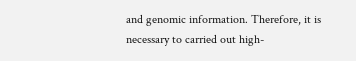and genomic information. Therefore, it is necessary to carried out high-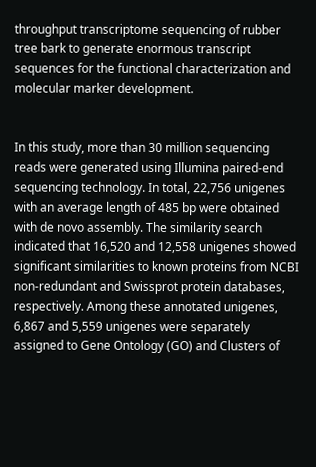throughput transcriptome sequencing of rubber tree bark to generate enormous transcript sequences for the functional characterization and molecular marker development.


In this study, more than 30 million sequencing reads were generated using Illumina paired-end sequencing technology. In total, 22,756 unigenes with an average length of 485 bp were obtained with de novo assembly. The similarity search indicated that 16,520 and 12,558 unigenes showed significant similarities to known proteins from NCBI non-redundant and Swissprot protein databases, respectively. Among these annotated unigenes, 6,867 and 5,559 unigenes were separately assigned to Gene Ontology (GO) and Clusters of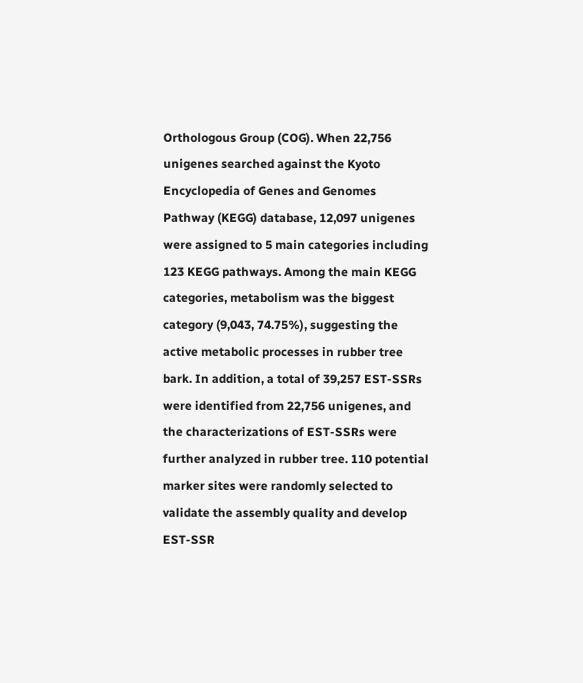Orthologous Group (COG). When 22,756 unigenes searched against the Kyoto Encyclopedia of Genes and Genomes Pathway (KEGG) database, 12,097 unigenes were assigned to 5 main categories including 123 KEGG pathways. Among the main KEGG categories, metabolism was the biggest category (9,043, 74.75%), suggesting the active metabolic processes in rubber tree bark. In addition, a total of 39,257 EST-SSRs were identified from 22,756 unigenes, and the characterizations of EST-SSRs were further analyzed in rubber tree. 110 potential marker sites were randomly selected to validate the assembly quality and develop EST-SSR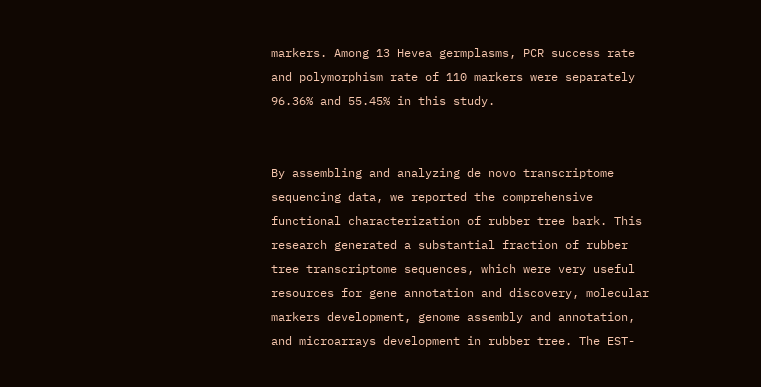markers. Among 13 Hevea germplasms, PCR success rate and polymorphism rate of 110 markers were separately 96.36% and 55.45% in this study.


By assembling and analyzing de novo transcriptome sequencing data, we reported the comprehensive functional characterization of rubber tree bark. This research generated a substantial fraction of rubber tree transcriptome sequences, which were very useful resources for gene annotation and discovery, molecular markers development, genome assembly and annotation, and microarrays development in rubber tree. The EST-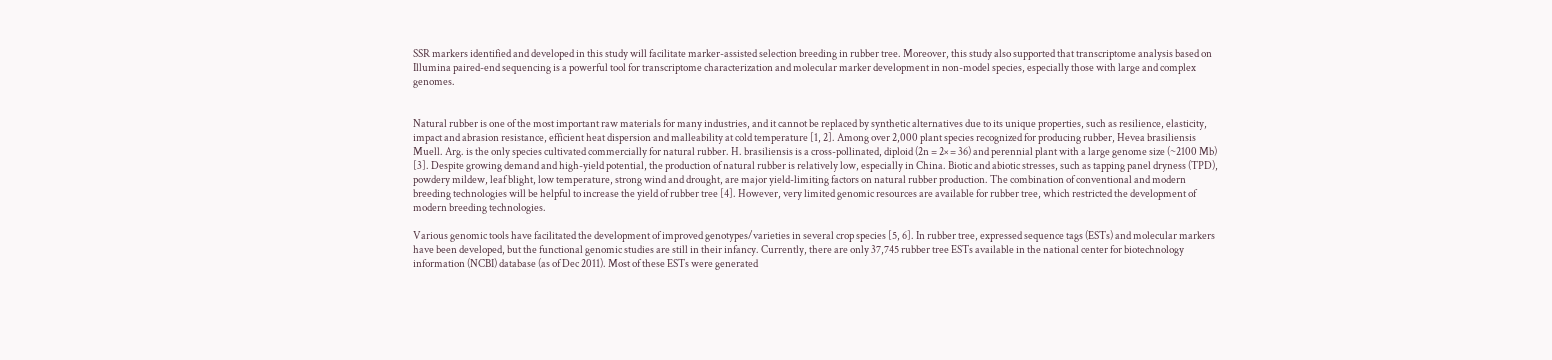SSR markers identified and developed in this study will facilitate marker-assisted selection breeding in rubber tree. Moreover, this study also supported that transcriptome analysis based on Illumina paired-end sequencing is a powerful tool for transcriptome characterization and molecular marker development in non-model species, especially those with large and complex genomes.


Natural rubber is one of the most important raw materials for many industries, and it cannot be replaced by synthetic alternatives due to its unique properties, such as resilience, elasticity, impact and abrasion resistance, efficient heat dispersion and malleability at cold temperature [1, 2]. Among over 2,000 plant species recognized for producing rubber, Hevea brasiliensis Muell. Arg. is the only species cultivated commercially for natural rubber. H. brasiliensis is a cross-pollinated, diploid (2n = 2× = 36) and perennial plant with a large genome size (~2100 Mb) [3]. Despite growing demand and high-yield potential, the production of natural rubber is relatively low, especially in China. Biotic and abiotic stresses, such as tapping panel dryness (TPD), powdery mildew, leaf blight, low temperature, strong wind and drought, are major yield-limiting factors on natural rubber production. The combination of conventional and modern breeding technologies will be helpful to increase the yield of rubber tree [4]. However, very limited genomic resources are available for rubber tree, which restricted the development of modern breeding technologies.

Various genomic tools have facilitated the development of improved genotypes/varieties in several crop species [5, 6]. In rubber tree, expressed sequence tags (ESTs) and molecular markers have been developed, but the functional genomic studies are still in their infancy. Currently, there are only 37,745 rubber tree ESTs available in the national center for biotechnology information (NCBI) database (as of Dec 2011). Most of these ESTs were generated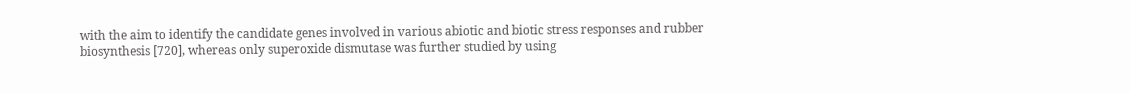with the aim to identify the candidate genes involved in various abiotic and biotic stress responses and rubber biosynthesis [720], whereas only superoxide dismutase was further studied by using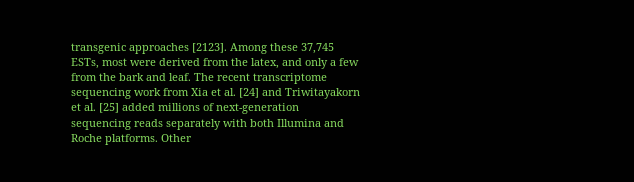transgenic approaches [2123]. Among these 37,745 ESTs, most were derived from the latex, and only a few from the bark and leaf. The recent transcriptome sequencing work from Xia et al. [24] and Triwitayakorn et al. [25] added millions of next-generation sequencing reads separately with both Illumina and Roche platforms. Other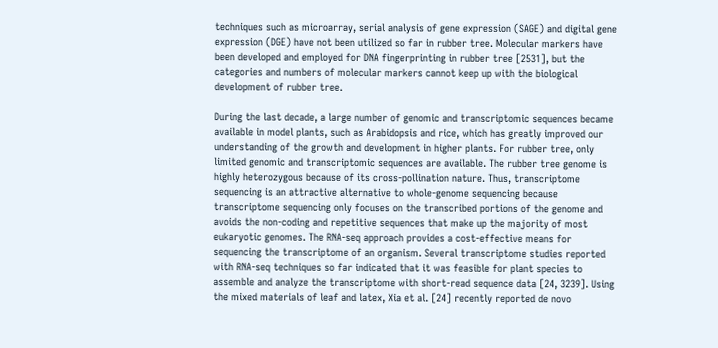techniques such as microarray, serial analysis of gene expression (SAGE) and digital gene expression (DGE) have not been utilized so far in rubber tree. Molecular markers have been developed and employed for DNA fingerprinting in rubber tree [2531], but the categories and numbers of molecular markers cannot keep up with the biological development of rubber tree.

During the last decade, a large number of genomic and transcriptomic sequences became available in model plants, such as Arabidopsis and rice, which has greatly improved our understanding of the growth and development in higher plants. For rubber tree, only limited genomic and transcriptomic sequences are available. The rubber tree genome is highly heterozygous because of its cross-pollination nature. Thus, transcriptome sequencing is an attractive alternative to whole-genome sequencing because transcriptome sequencing only focuses on the transcribed portions of the genome and avoids the non-coding and repetitive sequences that make up the majority of most eukaryotic genomes. The RNA-seq approach provides a cost-effective means for sequencing the transcriptome of an organism. Several transcriptome studies reported with RNA-seq techniques so far indicated that it was feasible for plant species to assemble and analyze the transcriptome with short-read sequence data [24, 3239]. Using the mixed materials of leaf and latex, Xia et al. [24] recently reported de novo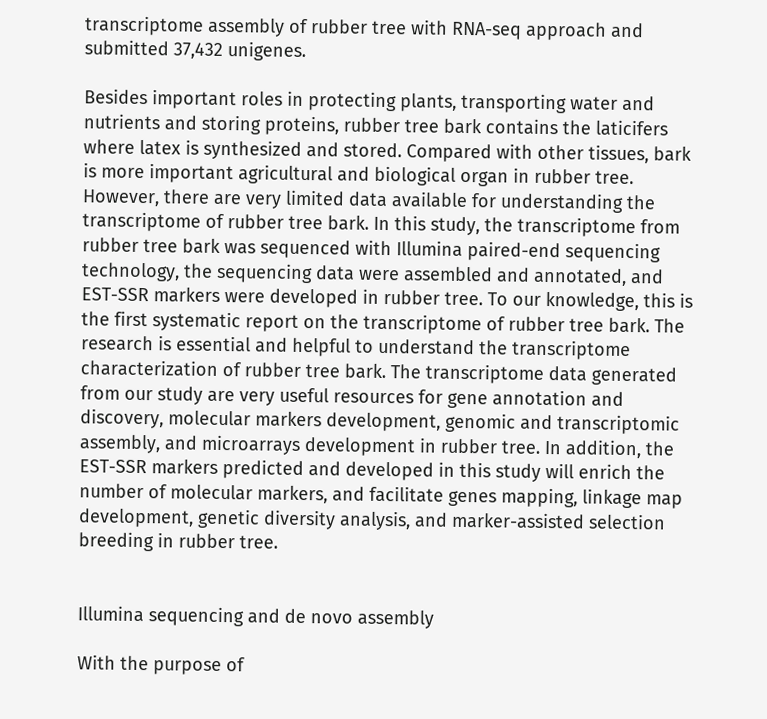transcriptome assembly of rubber tree with RNA-seq approach and submitted 37,432 unigenes.

Besides important roles in protecting plants, transporting water and nutrients and storing proteins, rubber tree bark contains the laticifers where latex is synthesized and stored. Compared with other tissues, bark is more important agricultural and biological organ in rubber tree. However, there are very limited data available for understanding the transcriptome of rubber tree bark. In this study, the transcriptome from rubber tree bark was sequenced with Illumina paired-end sequencing technology, the sequencing data were assembled and annotated, and EST-SSR markers were developed in rubber tree. To our knowledge, this is the first systematic report on the transcriptome of rubber tree bark. The research is essential and helpful to understand the transcriptome characterization of rubber tree bark. The transcriptome data generated from our study are very useful resources for gene annotation and discovery, molecular markers development, genomic and transcriptomic assembly, and microarrays development in rubber tree. In addition, the EST-SSR markers predicted and developed in this study will enrich the number of molecular markers, and facilitate genes mapping, linkage map development, genetic diversity analysis, and marker-assisted selection breeding in rubber tree.


Illumina sequencing and de novo assembly

With the purpose of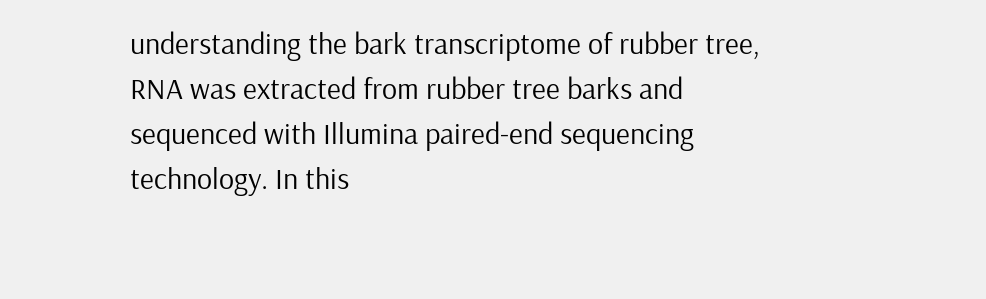understanding the bark transcriptome of rubber tree, RNA was extracted from rubber tree barks and sequenced with Illumina paired-end sequencing technology. In this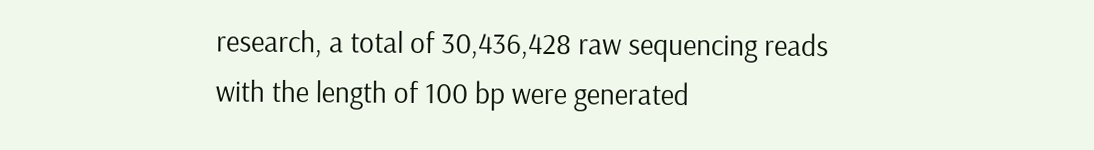research, a total of 30,436,428 raw sequencing reads with the length of 100 bp were generated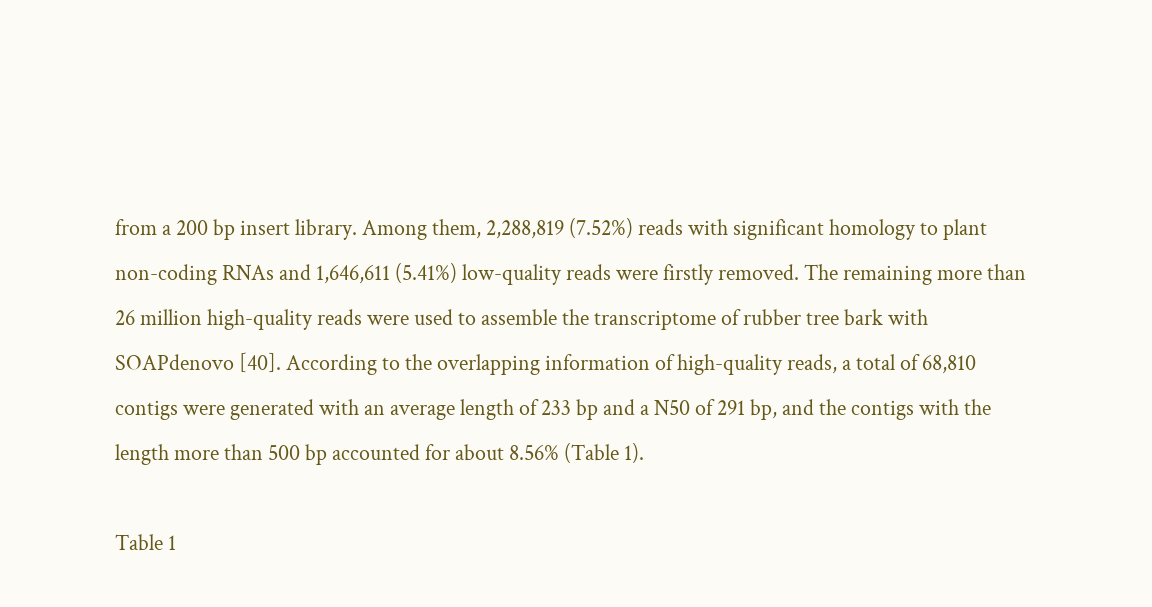from a 200 bp insert library. Among them, 2,288,819 (7.52%) reads with significant homology to plant non-coding RNAs and 1,646,611 (5.41%) low-quality reads were firstly removed. The remaining more than 26 million high-quality reads were used to assemble the transcriptome of rubber tree bark with SOAPdenovo [40]. According to the overlapping information of high-quality reads, a total of 68,810 contigs were generated with an average length of 233 bp and a N50 of 291 bp, and the contigs with the length more than 500 bp accounted for about 8.56% (Table 1).

Table 1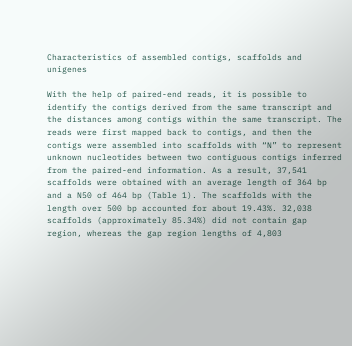Characteristics of assembled contigs, scaffolds and unigenes

With the help of paired-end reads, it is possible to identify the contigs derived from the same transcript and the distances among contigs within the same transcript. The reads were first mapped back to contigs, and then the contigs were assembled into scaffolds with “N” to represent unknown nucleotides between two contiguous contigs inferred from the paired-end information. As a result, 37,541 scaffolds were obtained with an average length of 364 bp and a N50 of 464 bp (Table 1). The scaffolds with the length over 500 bp accounted for about 19.43%. 32,038 scaffolds (approximately 85.34%) did not contain gap region, whereas the gap region lengths of 4,803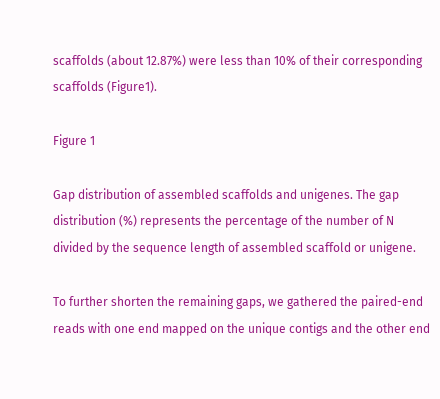scaffolds (about 12.87%) were less than 10% of their corresponding scaffolds (Figure1).

Figure 1

Gap distribution of assembled scaffolds and unigenes. The gap distribution (%) represents the percentage of the number of N divided by the sequence length of assembled scaffold or unigene.

To further shorten the remaining gaps, we gathered the paired-end reads with one end mapped on the unique contigs and the other end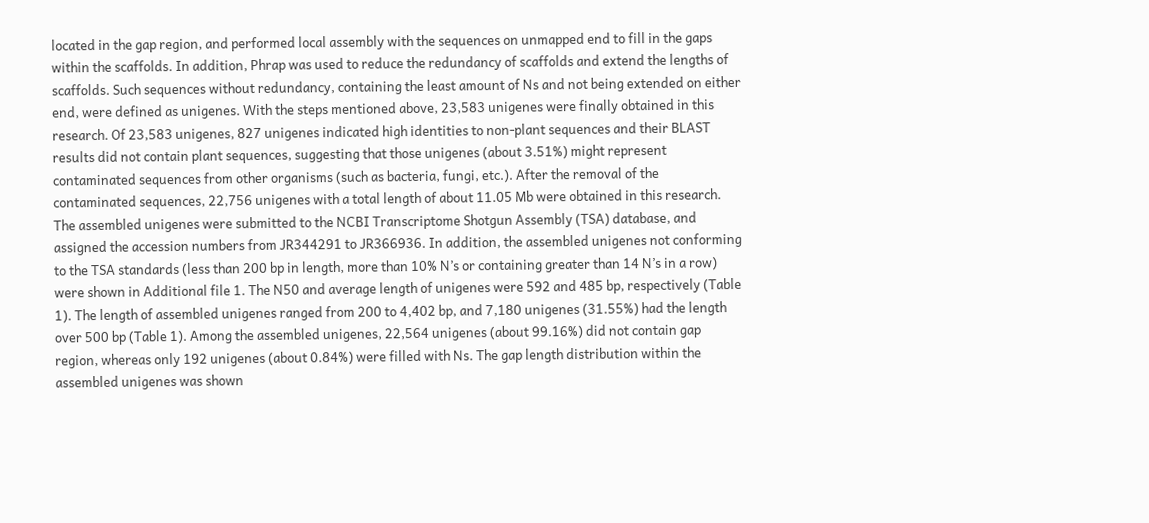located in the gap region, and performed local assembly with the sequences on unmapped end to fill in the gaps within the scaffolds. In addition, Phrap was used to reduce the redundancy of scaffolds and extend the lengths of scaffolds. Such sequences without redundancy, containing the least amount of Ns and not being extended on either end, were defined as unigenes. With the steps mentioned above, 23,583 unigenes were finally obtained in this research. Of 23,583 unigenes, 827 unigenes indicated high identities to non-plant sequences and their BLAST results did not contain plant sequences, suggesting that those unigenes (about 3.51%) might represent contaminated sequences from other organisms (such as bacteria, fungi, etc.). After the removal of the contaminated sequences, 22,756 unigenes with a total length of about 11.05 Mb were obtained in this research. The assembled unigenes were submitted to the NCBI Transcriptome Shotgun Assembly (TSA) database, and assigned the accession numbers from JR344291 to JR366936. In addition, the assembled unigenes not conforming to the TSA standards (less than 200 bp in length, more than 10% N’s or containing greater than 14 N’s in a row) were shown in Additional file 1. The N50 and average length of unigenes were 592 and 485 bp, respectively (Table 1). The length of assembled unigenes ranged from 200 to 4,402 bp, and 7,180 unigenes (31.55%) had the length over 500 bp (Table 1). Among the assembled unigenes, 22,564 unigenes (about 99.16%) did not contain gap region, whereas only 192 unigenes (about 0.84%) were filled with Ns. The gap length distribution within the assembled unigenes was shown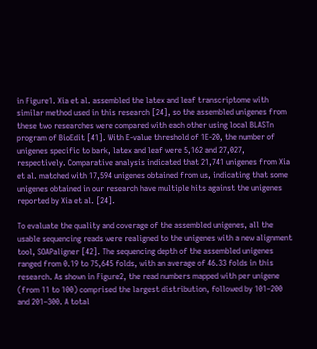in Figure1. Xia et al. assembled the latex and leaf transcriptome with similar method used in this research [24], so the assembled unigenes from these two researches were compared with each other using local BLASTn program of BioEdit [41]. With E-value threshold of 1E-20, the number of unigenes specific to bark, latex and leaf were 5,162 and 27,027, respectively. Comparative analysis indicated that 21,741 unigenes from Xia et al. matched with 17,594 unigenes obtained from us, indicating that some unigenes obtained in our research have multiple hits against the unigenes reported by Xia et al. [24].

To evaluate the quality and coverage of the assembled unigenes, all the usable sequencing reads were realigned to the unigenes with a new alignment tool, SOAPaligner [42]. The sequencing depth of the assembled unigenes ranged from 0.19 to 75,645 folds, with an average of 46.33 folds in this research. As shown in Figure2, the read numbers mapped with per unigene (from 11 to 100) comprised the largest distribution, followed by 101–200 and 201–300. A total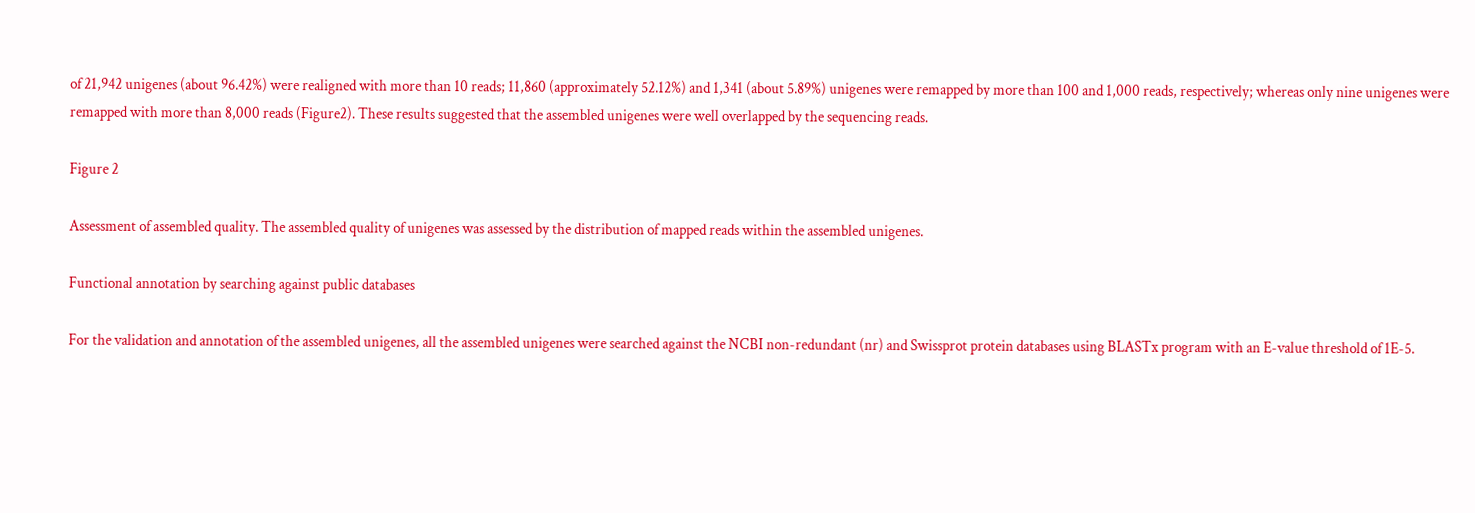of 21,942 unigenes (about 96.42%) were realigned with more than 10 reads; 11,860 (approximately 52.12%) and 1,341 (about 5.89%) unigenes were remapped by more than 100 and 1,000 reads, respectively; whereas only nine unigenes were remapped with more than 8,000 reads (Figure2). These results suggested that the assembled unigenes were well overlapped by the sequencing reads.

Figure 2

Assessment of assembled quality. The assembled quality of unigenes was assessed by the distribution of mapped reads within the assembled unigenes.

Functional annotation by searching against public databases

For the validation and annotation of the assembled unigenes, all the assembled unigenes were searched against the NCBI non-redundant (nr) and Swissprot protein databases using BLASTx program with an E-value threshold of 1E-5.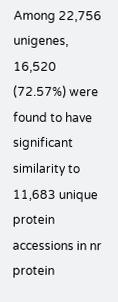Among 22,756 unigenes, 16,520 (72.57%) were found to have significant similarity to 11,683 unique protein accessions in nr protein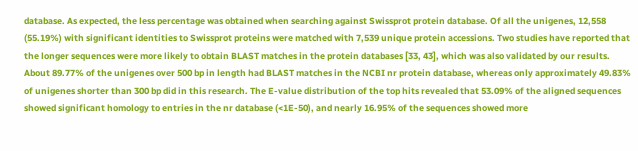database. As expected, the less percentage was obtained when searching against Swissprot protein database. Of all the unigenes, 12,558 (55.19%) with significant identities to Swissprot proteins were matched with 7,539 unique protein accessions. Two studies have reported that the longer sequences were more likely to obtain BLAST matches in the protein databases [33, 43], which was also validated by our results. About 89.77% of the unigenes over 500 bp in length had BLAST matches in the NCBI nr protein database, whereas only approximately 49.83% of unigenes shorter than 300 bp did in this research. The E-value distribution of the top hits revealed that 53.09% of the aligned sequences showed significant homology to entries in the nr database (<1E-50), and nearly 16.95% of the sequences showed more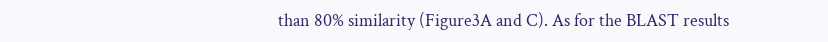than 80% similarity (Figure3A and C). As for the BLAST results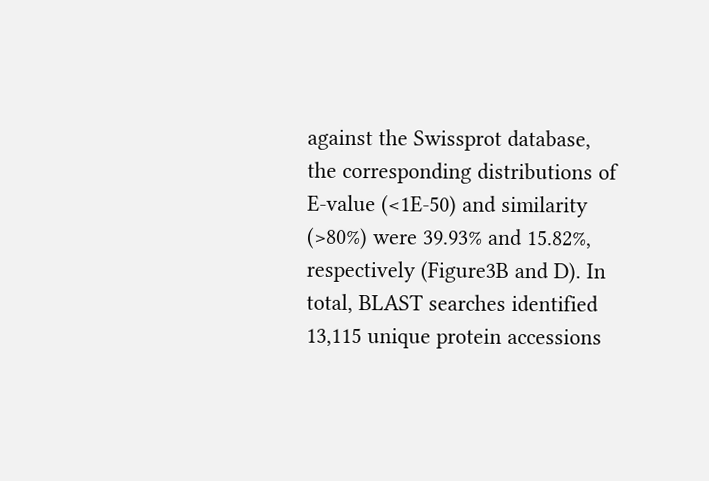against the Swissprot database, the corresponding distributions of E-value (<1E-50) and similarity (>80%) were 39.93% and 15.82%, respectively (Figure3B and D). In total, BLAST searches identified 13,115 unique protein accessions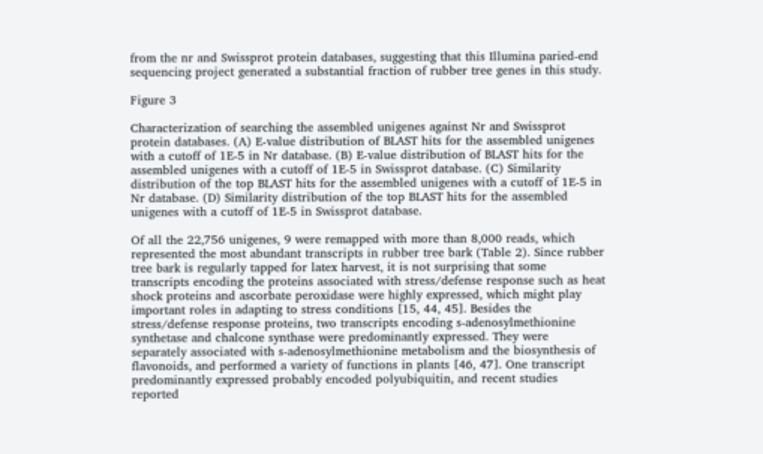from the nr and Swissprot protein databases, suggesting that this Illumina paried-end sequencing project generated a substantial fraction of rubber tree genes in this study.

Figure 3

Characterization of searching the assembled unigenes against Nr and Swissprot protein databases. (A) E-value distribution of BLAST hits for the assembled unigenes with a cutoff of 1E-5 in Nr database. (B) E-value distribution of BLAST hits for the assembled unigenes with a cutoff of 1E-5 in Swissprot database. (C) Similarity distribution of the top BLAST hits for the assembled unigenes with a cutoff of 1E-5 in Nr database. (D) Similarity distribution of the top BLAST hits for the assembled unigenes with a cutoff of 1E-5 in Swissprot database.

Of all the 22,756 unigenes, 9 were remapped with more than 8,000 reads, which represented the most abundant transcripts in rubber tree bark (Table 2). Since rubber tree bark is regularly tapped for latex harvest, it is not surprising that some transcripts encoding the proteins associated with stress/defense response such as heat shock proteins and ascorbate peroxidase were highly expressed, which might play important roles in adapting to stress conditions [15, 44, 45]. Besides the stress/defense response proteins, two transcripts encoding s-adenosylmethionine synthetase and chalcone synthase were predominantly expressed. They were separately associated with s-adenosylmethionine metabolism and the biosynthesis of flavonoids, and performed a variety of functions in plants [46, 47]. One transcript predominantly expressed probably encoded polyubiquitin, and recent studies reported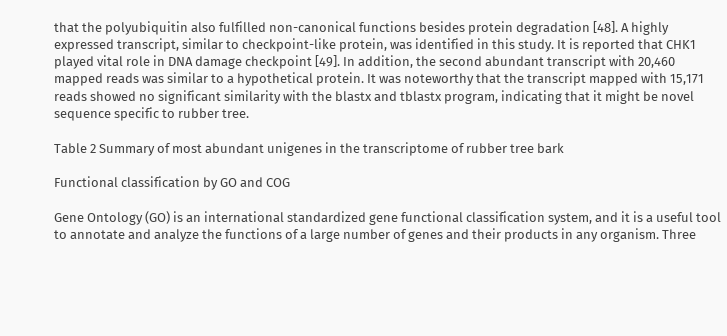that the polyubiquitin also fulfilled non-canonical functions besides protein degradation [48]. A highly expressed transcript, similar to checkpoint-like protein, was identified in this study. It is reported that CHK1 played vital role in DNA damage checkpoint [49]. In addition, the second abundant transcript with 20,460 mapped reads was similar to a hypothetical protein. It was noteworthy that the transcript mapped with 15,171 reads showed no significant similarity with the blastx and tblastx program, indicating that it might be novel sequence specific to rubber tree.

Table 2 Summary of most abundant unigenes in the transcriptome of rubber tree bark

Functional classification by GO and COG

Gene Ontology (GO) is an international standardized gene functional classification system, and it is a useful tool to annotate and analyze the functions of a large number of genes and their products in any organism. Three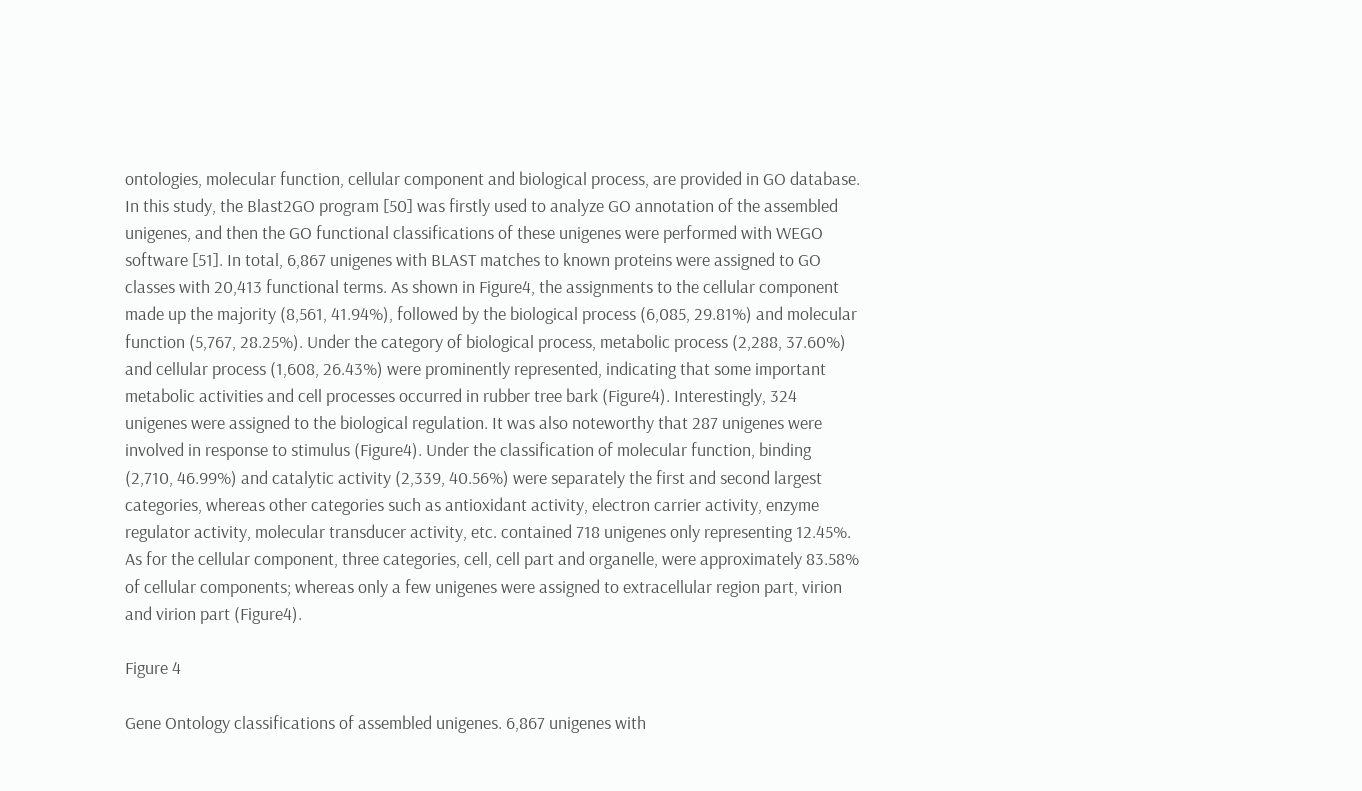ontologies, molecular function, cellular component and biological process, are provided in GO database. In this study, the Blast2GO program [50] was firstly used to analyze GO annotation of the assembled unigenes, and then the GO functional classifications of these unigenes were performed with WEGO software [51]. In total, 6,867 unigenes with BLAST matches to known proteins were assigned to GO classes with 20,413 functional terms. As shown in Figure4, the assignments to the cellular component made up the majority (8,561, 41.94%), followed by the biological process (6,085, 29.81%) and molecular function (5,767, 28.25%). Under the category of biological process, metabolic process (2,288, 37.60%) and cellular process (1,608, 26.43%) were prominently represented, indicating that some important metabolic activities and cell processes occurred in rubber tree bark (Figure4). Interestingly, 324 unigenes were assigned to the biological regulation. It was also noteworthy that 287 unigenes were involved in response to stimulus (Figure4). Under the classification of molecular function, binding (2,710, 46.99%) and catalytic activity (2,339, 40.56%) were separately the first and second largest categories, whereas other categories such as antioxidant activity, electron carrier activity, enzyme regulator activity, molecular transducer activity, etc. contained 718 unigenes only representing 12.45%. As for the cellular component, three categories, cell, cell part and organelle, were approximately 83.58% of cellular components; whereas only a few unigenes were assigned to extracellular region part, virion and virion part (Figure4).

Figure 4

Gene Ontology classifications of assembled unigenes. 6,867 unigenes with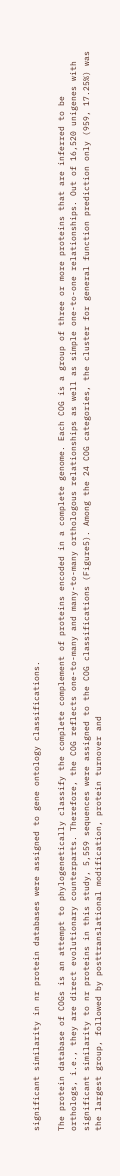significant similarity in nr protein databases were assigned to gene ontology classifications.

The protein database of COGs is an attempt to phylogenetically classify the complete complement of proteins encoded in a complete genome. Each COG is a group of three or more proteins that are inferred to be orthologs, i.e., they are direct evolutionary counterparts. Therefore, the COG reflects one-to-many and many-to-many orthologous relationships as well as simple one-to-one relationships. Out of 16,520 unigenes with significant similarity to nr proteins in this study, 5,559 sequences were assigned to the COG classifications (Figure5). Among the 24 COG categories, the cluster for general function prediction only (959, 17.25%) was the largest group, followed by posttranslational modification, protein turnover and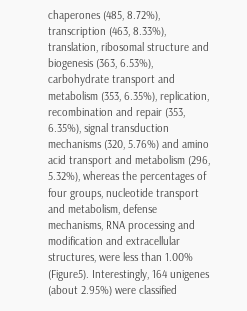chaperones (485, 8.72%), transcription (463, 8.33%), translation, ribosomal structure and biogenesis (363, 6.53%), carbohydrate transport and metabolism (353, 6.35%), replication, recombination and repair (353, 6.35%), signal transduction mechanisms (320, 5.76%) and amino acid transport and metabolism (296, 5.32%), whereas the percentages of four groups, nucleotide transport and metabolism, defense mechanisms, RNA processing and modification and extracellular structures, were less than 1.00% (Figure5). Interestingly, 164 unigenes (about 2.95%) were classified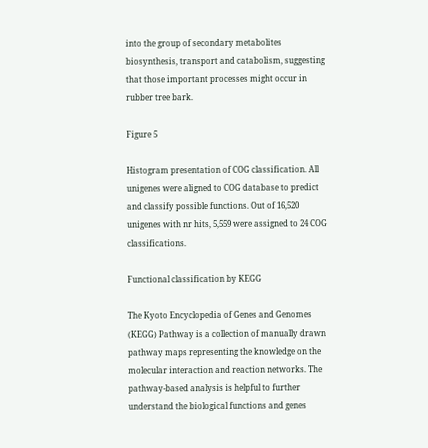into the group of secondary metabolites biosynthesis, transport and catabolism, suggesting that those important processes might occur in rubber tree bark.

Figure 5

Histogram presentation of COG classification. All unigenes were aligned to COG database to predict and classify possible functions. Out of 16,520 unigenes with nr hits, 5,559 were assigned to 24 COG classifications.

Functional classification by KEGG

The Kyoto Encyclopedia of Genes and Genomes (KEGG) Pathway is a collection of manually drawn pathway maps representing the knowledge on the molecular interaction and reaction networks. The pathway-based analysis is helpful to further understand the biological functions and genes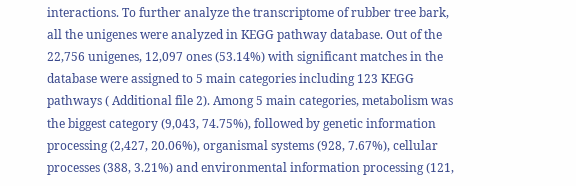interactions. To further analyze the transcriptome of rubber tree bark, all the unigenes were analyzed in KEGG pathway database. Out of the 22,756 unigenes, 12,097 ones (53.14%) with significant matches in the database were assigned to 5 main categories including 123 KEGG pathways ( Additional file 2). Among 5 main categories, metabolism was the biggest category (9,043, 74.75%), followed by genetic information processing (2,427, 20.06%), organismal systems (928, 7.67%), cellular processes (388, 3.21%) and environmental information processing (121,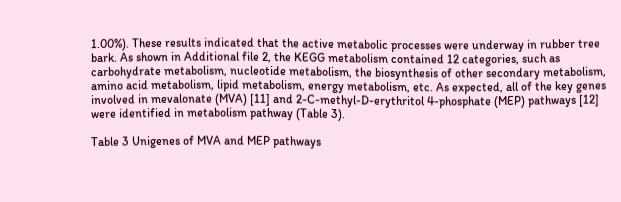1.00%). These results indicated that the active metabolic processes were underway in rubber tree bark. As shown in Additional file 2, the KEGG metabolism contained 12 categories, such as carbohydrate metabolism, nucleotide metabolism, the biosynthesis of other secondary metabolism, amino acid metabolism, lipid metabolism, energy metabolism, etc. As expected, all of the key genes involved in mevalonate (MVA) [11] and 2-C-methyl-D-erythritol 4-phosphate (MEP) pathways [12] were identified in metabolism pathway (Table 3).

Table 3 Unigenes of MVA and MEP pathways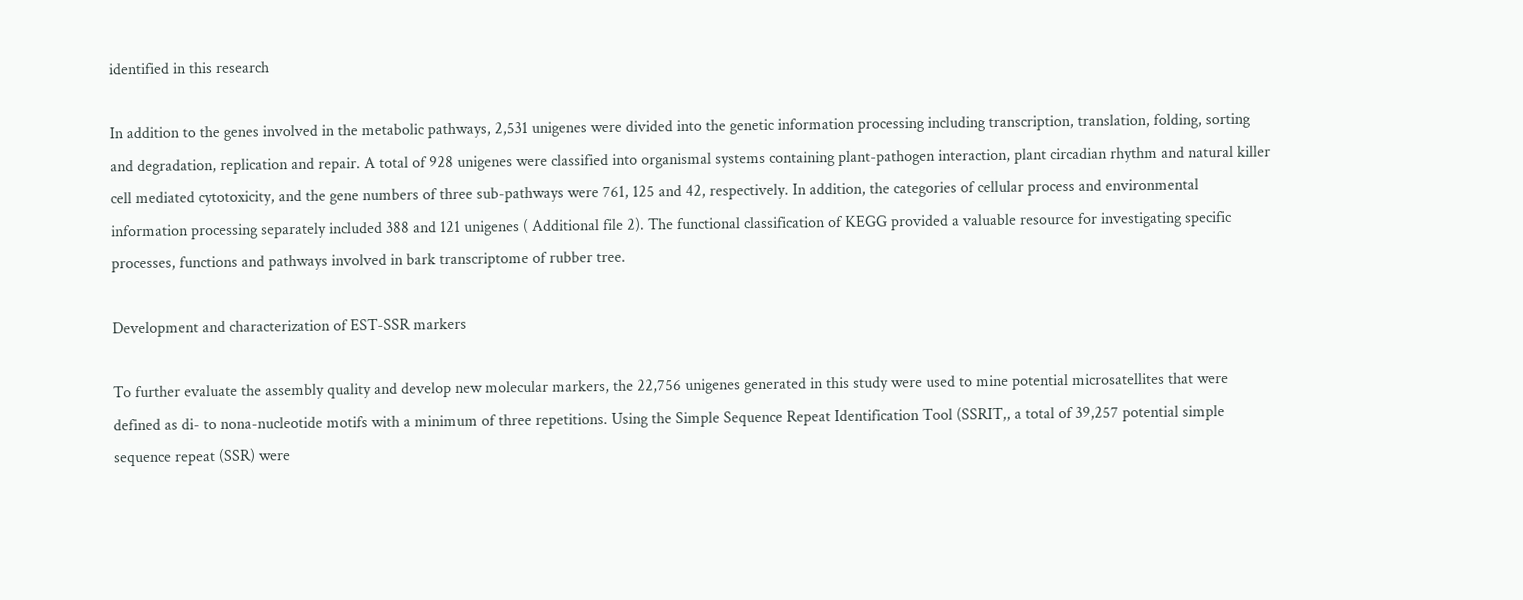identified in this research

In addition to the genes involved in the metabolic pathways, 2,531 unigenes were divided into the genetic information processing including transcription, translation, folding, sorting and degradation, replication and repair. A total of 928 unigenes were classified into organismal systems containing plant-pathogen interaction, plant circadian rhythm and natural killer cell mediated cytotoxicity, and the gene numbers of three sub-pathways were 761, 125 and 42, respectively. In addition, the categories of cellular process and environmental information processing separately included 388 and 121 unigenes ( Additional file 2). The functional classification of KEGG provided a valuable resource for investigating specific processes, functions and pathways involved in bark transcriptome of rubber tree.

Development and characterization of EST-SSR markers

To further evaluate the assembly quality and develop new molecular markers, the 22,756 unigenes generated in this study were used to mine potential microsatellites that were defined as di- to nona-nucleotide motifs with a minimum of three repetitions. Using the Simple Sequence Repeat Identification Tool (SSRIT,, a total of 39,257 potential simple sequence repeat (SSR) were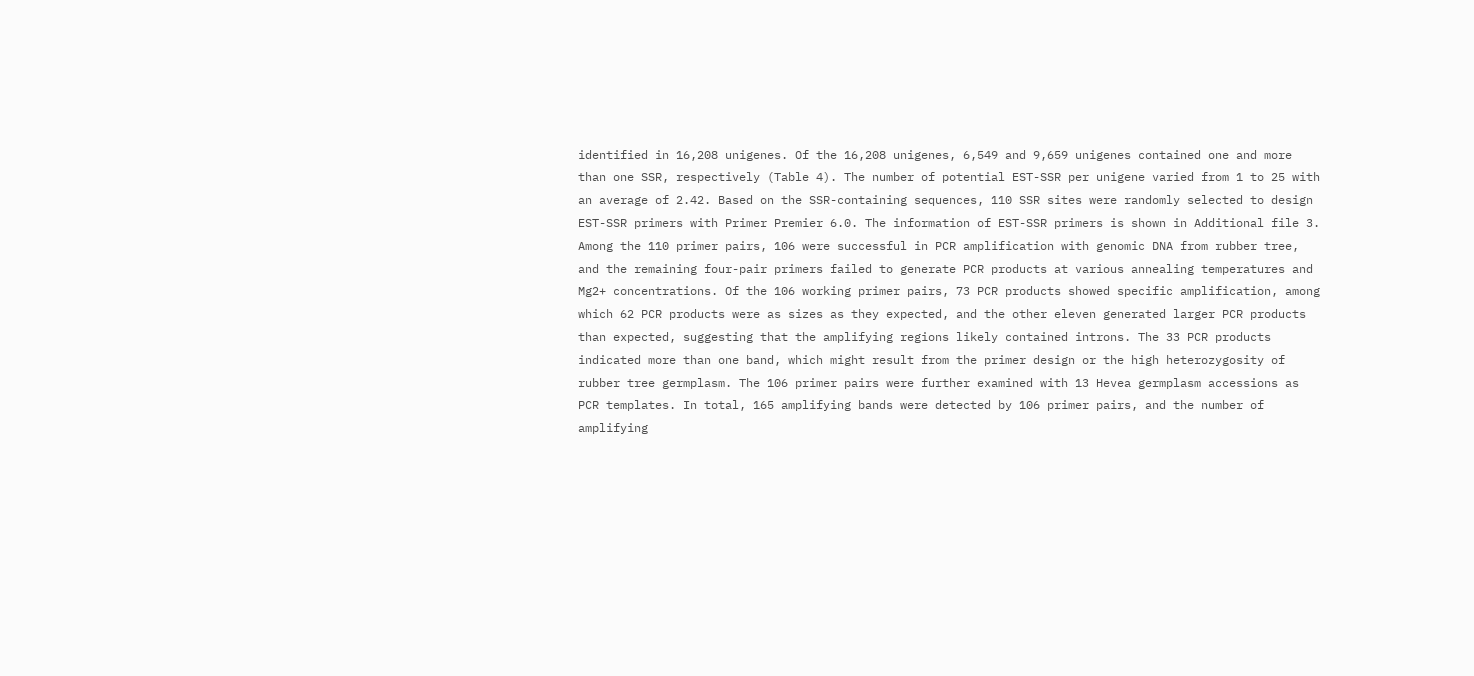identified in 16,208 unigenes. Of the 16,208 unigenes, 6,549 and 9,659 unigenes contained one and more than one SSR, respectively (Table 4). The number of potential EST-SSR per unigene varied from 1 to 25 with an average of 2.42. Based on the SSR-containing sequences, 110 SSR sites were randomly selected to design EST-SSR primers with Primer Premier 6.0. The information of EST-SSR primers is shown in Additional file 3. Among the 110 primer pairs, 106 were successful in PCR amplification with genomic DNA from rubber tree, and the remaining four-pair primers failed to generate PCR products at various annealing temperatures and Mg2+ concentrations. Of the 106 working primer pairs, 73 PCR products showed specific amplification, among which 62 PCR products were as sizes as they expected, and the other eleven generated larger PCR products than expected, suggesting that the amplifying regions likely contained introns. The 33 PCR products indicated more than one band, which might result from the primer design or the high heterozygosity of rubber tree germplasm. The 106 primer pairs were further examined with 13 Hevea germplasm accessions as PCR templates. In total, 165 amplifying bands were detected by 106 primer pairs, and the number of amplifying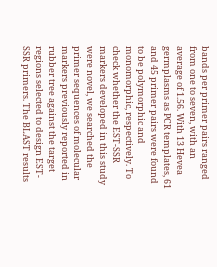bands per primer pairs ranged from one to seven, with an average of 1.56. With 13 Hevea germplasms as PCR templates, 61 and 45 primer pairs were found to be polymorphic and monomorphic, respectively. To check whether the EST-SSR markers developed in this study were novel, we searched the primer sequences of molecular markers previously reported in rubber tree against the target regions selected to design EST-SSR primers. The BLAST results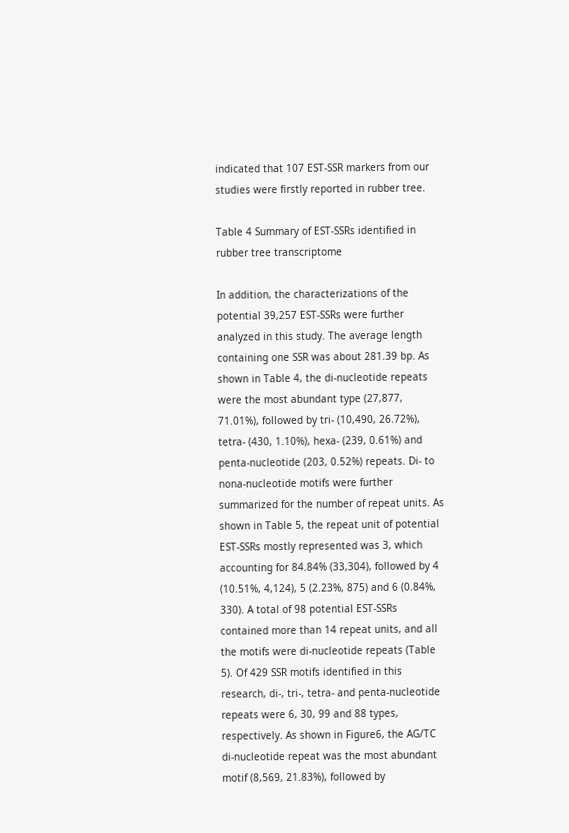indicated that 107 EST-SSR markers from our studies were firstly reported in rubber tree.

Table 4 Summary of EST-SSRs identified in rubber tree transcriptome

In addition, the characterizations of the potential 39,257 EST-SSRs were further analyzed in this study. The average length containing one SSR was about 281.39 bp. As shown in Table 4, the di-nucleotide repeats were the most abundant type (27,877, 71.01%), followed by tri- (10,490, 26.72%), tetra- (430, 1.10%), hexa- (239, 0.61%) and penta-nucleotide (203, 0.52%) repeats. Di- to nona-nucleotide motifs were further summarized for the number of repeat units. As shown in Table 5, the repeat unit of potential EST-SSRs mostly represented was 3, which accounting for 84.84% (33,304), followed by 4 (10.51%, 4,124), 5 (2.23%, 875) and 6 (0.84%, 330). A total of 98 potential EST-SSRs contained more than 14 repeat units, and all the motifs were di-nucleotide repeats (Table 5). Of 429 SSR motifs identified in this research, di-, tri-, tetra- and penta-nucleotide repeats were 6, 30, 99 and 88 types, respectively. As shown in Figure6, the AG/TC di-nucleotide repeat was the most abundant motif (8,569, 21.83%), followed by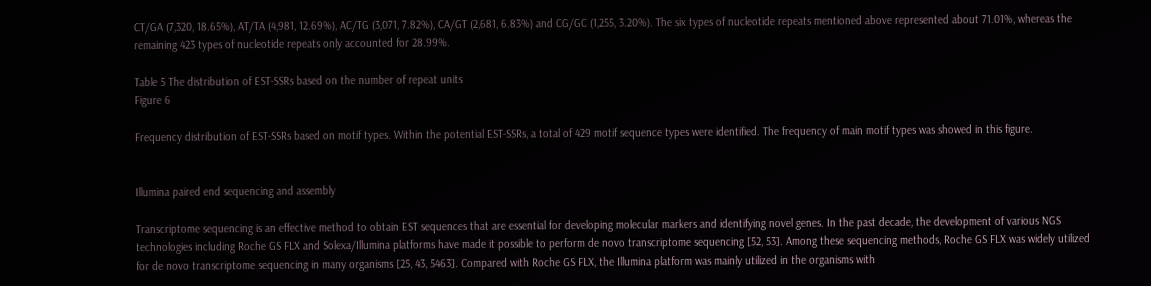CT/GA (7,320, 18.65%), AT/TA (4,981, 12.69%), AC/TG (3,071, 7.82%), CA/GT (2,681, 6.83%) and CG/GC (1,255, 3.20%). The six types of nucleotide repeats mentioned above represented about 71.01%, whereas the remaining 423 types of nucleotide repeats only accounted for 28.99%.

Table 5 The distribution of EST-SSRs based on the number of repeat units
Figure 6

Frequency distribution of EST-SSRs based on motif types. Within the potential EST-SSRs, a total of 429 motif sequence types were identified. The frequency of main motif types was showed in this figure.


Illumina paired end sequencing and assembly

Transcriptome sequencing is an effective method to obtain EST sequences that are essential for developing molecular markers and identifying novel genes. In the past decade, the development of various NGS technologies including Roche GS FLX and Solexa/Illumina platforms have made it possible to perform de novo transcriptome sequencing [52, 53]. Among these sequencing methods, Roche GS FLX was widely utilized for de novo transcriptome sequencing in many organisms [25, 43, 5463]. Compared with Roche GS FLX, the Illumina platform was mainly utilized in the organisms with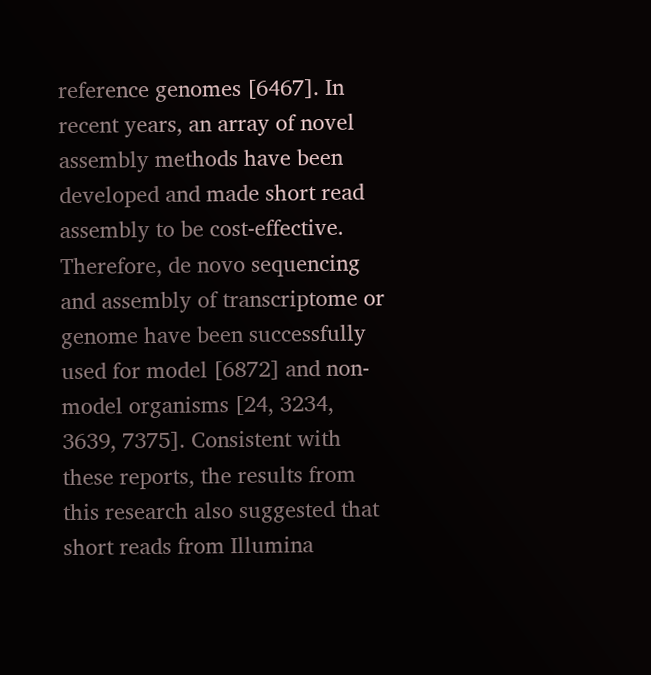reference genomes [6467]. In recent years, an array of novel assembly methods have been developed and made short read assembly to be cost-effective. Therefore, de novo sequencing and assembly of transcriptome or genome have been successfully used for model [6872] and non-model organisms [24, 3234, 3639, 7375]. Consistent with these reports, the results from this research also suggested that short reads from Illumina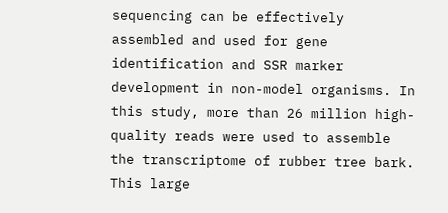sequencing can be effectively assembled and used for gene identification and SSR marker development in non-model organisms. In this study, more than 26 million high-quality reads were used to assemble the transcriptome of rubber tree bark. This large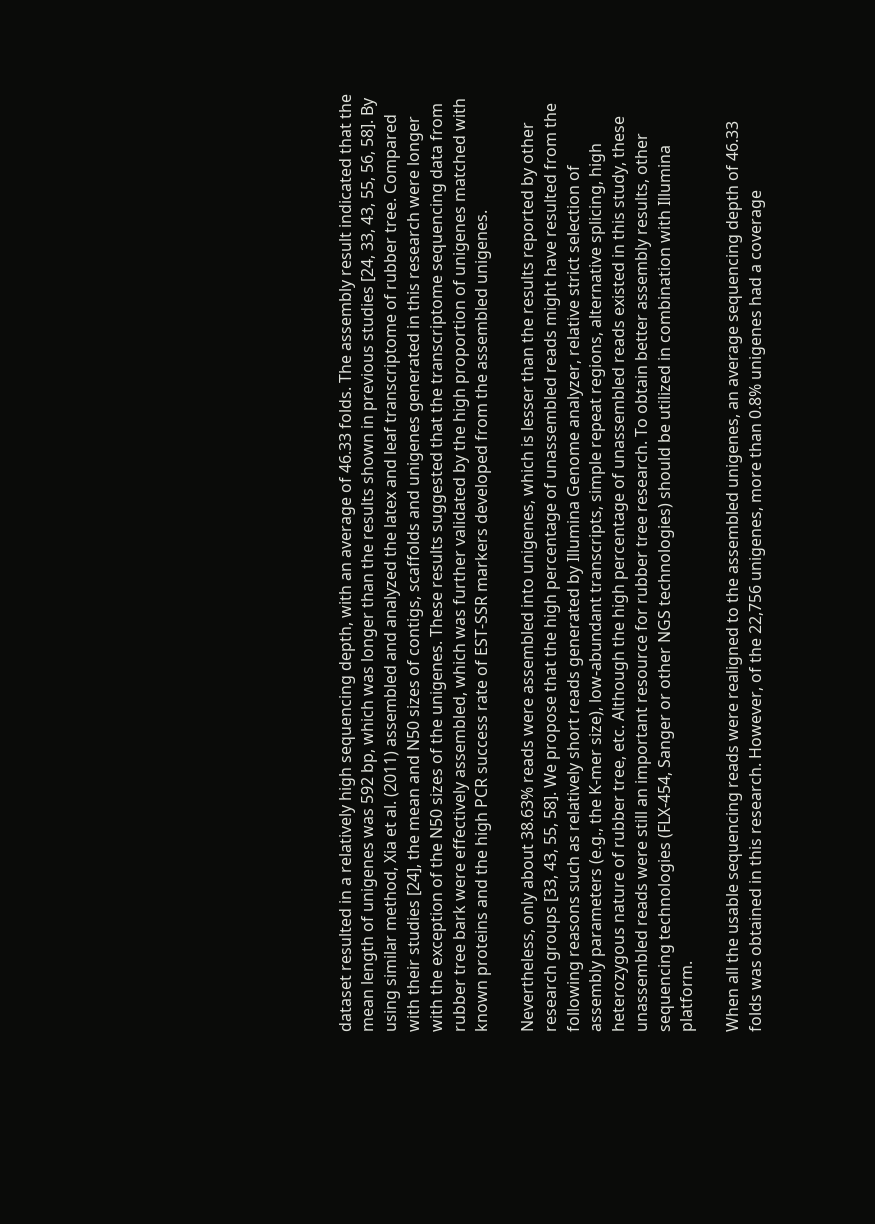dataset resulted in a relatively high sequencing depth, with an average of 46.33 folds. The assembly result indicated that the mean length of unigenes was 592 bp, which was longer than the results shown in previous studies [24, 33, 43, 55, 56, 58]. By using similar method, Xia et al. (2011) assembled and analyzed the latex and leaf transcriptome of rubber tree. Compared with their studies [24], the mean and N50 sizes of contigs, scaffolds and unigenes generated in this research were longer with the exception of the N50 sizes of the unigenes. These results suggested that the transcriptome sequencing data from rubber tree bark were effectively assembled, which was further validated by the high proportion of unigenes matched with known proteins and the high PCR success rate of EST-SSR markers developed from the assembled unigenes.

Nevertheless, only about 38.63% reads were assembled into unigenes, which is lesser than the results reported by other research groups [33, 43, 55, 58]. We propose that the high percentage of unassembled reads might have resulted from the following reasons such as relatively short reads generated by Illumina Genome analyzer, relative strict selection of assembly parameters (e.g., the K-mer size), low-abundant transcripts, simple repeat regions, alternative splicing, high heterozygous nature of rubber tree, etc. Although the high percentage of unassembled reads existed in this study, these unassembled reads were still an important resource for rubber tree research. To obtain better assembly results, other sequencing technologies (FLX-454, Sanger or other NGS technologies) should be utilized in combination with Illumina platform.

When all the usable sequencing reads were realigned to the assembled unigenes, an average sequencing depth of 46.33 folds was obtained in this research. However, of the 22,756 unigenes, more than 0.8% unigenes had a coverage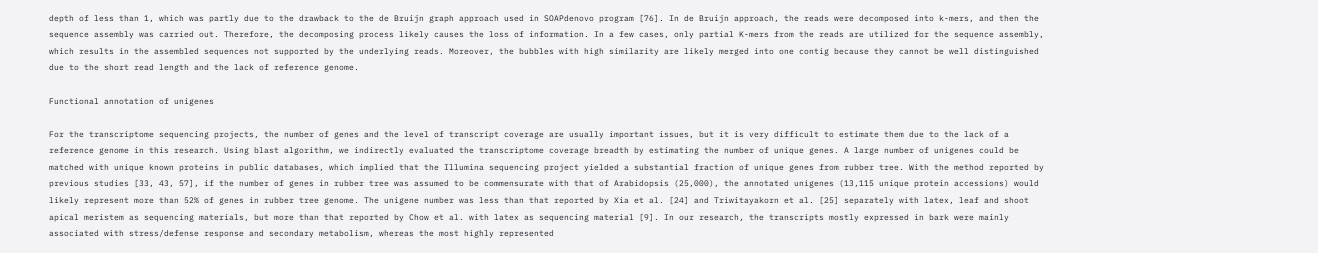depth of less than 1, which was partly due to the drawback to the de Bruijn graph approach used in SOAPdenovo program [76]. In de Bruijn approach, the reads were decomposed into k-mers, and then the sequence assembly was carried out. Therefore, the decomposing process likely causes the loss of information. In a few cases, only partial K-mers from the reads are utilized for the sequence assembly, which results in the assembled sequences not supported by the underlying reads. Moreover, the bubbles with high similarity are likely merged into one contig because they cannot be well distinguished due to the short read length and the lack of reference genome.

Functional annotation of unigenes

For the transcriptome sequencing projects, the number of genes and the level of transcript coverage are usually important issues, but it is very difficult to estimate them due to the lack of a reference genome in this research. Using blast algorithm, we indirectly evaluated the transcriptome coverage breadth by estimating the number of unique genes. A large number of unigenes could be matched with unique known proteins in public databases, which implied that the Illumina sequencing project yielded a substantial fraction of unique genes from rubber tree. With the method reported by previous studies [33, 43, 57], if the number of genes in rubber tree was assumed to be commensurate with that of Arabidopsis (25,000), the annotated unigenes (13,115 unique protein accessions) would likely represent more than 52% of genes in rubber tree genome. The unigene number was less than that reported by Xia et al. [24] and Triwitayakorn et al. [25] separately with latex, leaf and shoot apical meristem as sequencing materials, but more than that reported by Chow et al. with latex as sequencing material [9]. In our research, the transcripts mostly expressed in bark were mainly associated with stress/defense response and secondary metabolism, whereas the most highly represented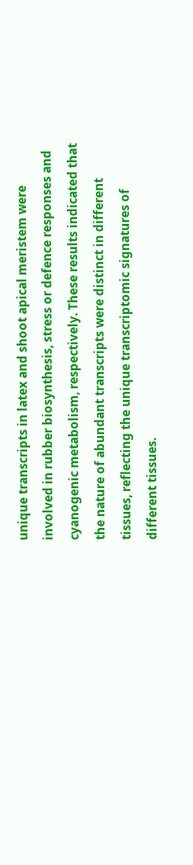unique transcripts in latex and shoot apical meristem were involved in rubber biosynthesis, stress or defence responses and cyanogenic metabolism, respectively. These results indicated that the nature of abundant transcripts were distinct in different tissues, reflecting the unique transcriptomic signatures of different tissues.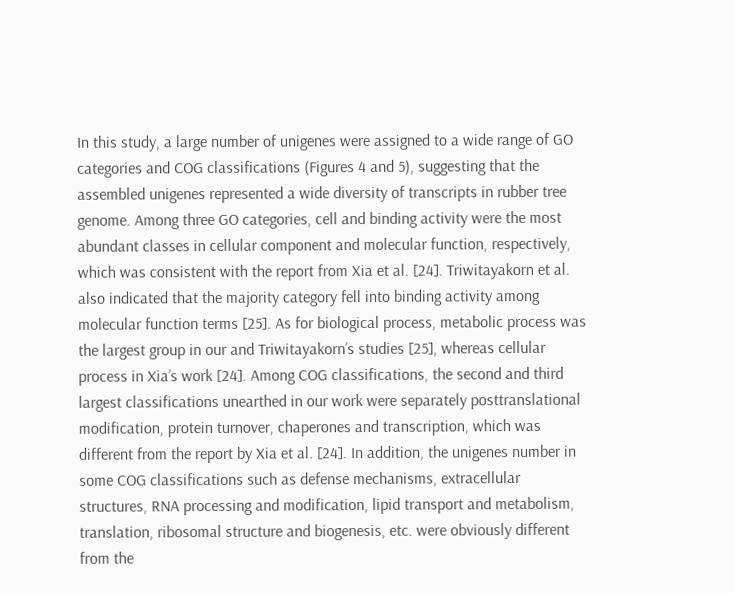In this study, a large number of unigenes were assigned to a wide range of GO categories and COG classifications (Figures 4 and 5), suggesting that the assembled unigenes represented a wide diversity of transcripts in rubber tree genome. Among three GO categories, cell and binding activity were the most abundant classes in cellular component and molecular function, respectively, which was consistent with the report from Xia et al. [24]. Triwitayakorn et al. also indicated that the majority category fell into binding activity among molecular function terms [25]. As for biological process, metabolic process was the largest group in our and Triwitayakorn’s studies [25], whereas cellular process in Xia’s work [24]. Among COG classifications, the second and third largest classifications unearthed in our work were separately posttranslational modification, protein turnover, chaperones and transcription, which was different from the report by Xia et al. [24]. In addition, the unigenes number in some COG classifications such as defense mechanisms, extracellular structures, RNA processing and modification, lipid transport and metabolism, translation, ribosomal structure and biogenesis, etc. were obviously different from the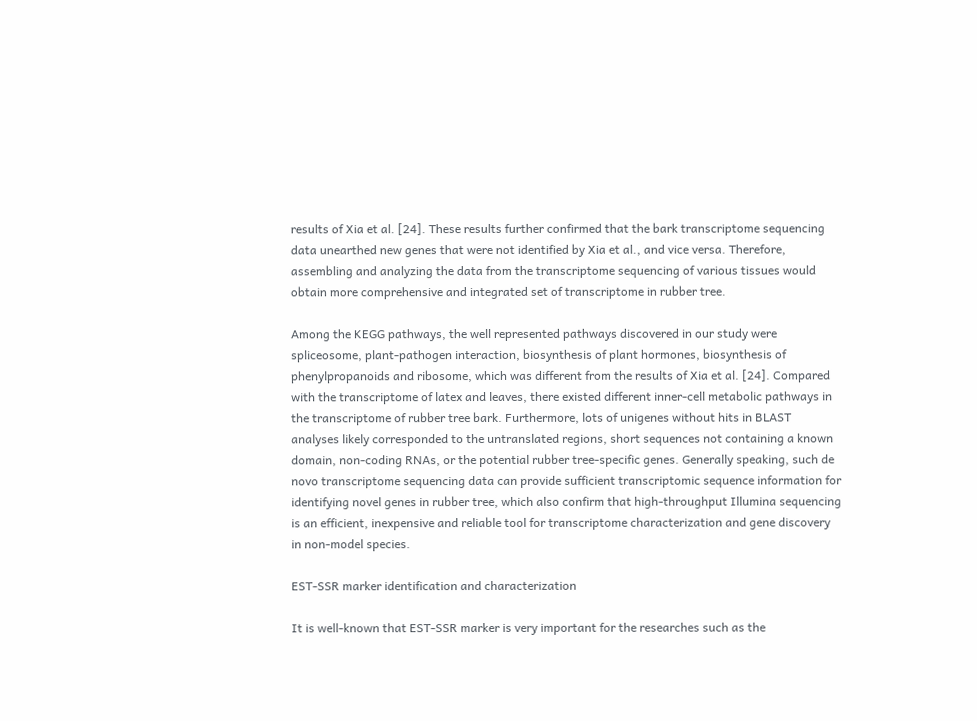results of Xia et al. [24]. These results further confirmed that the bark transcriptome sequencing data unearthed new genes that were not identified by Xia et al., and vice versa. Therefore, assembling and analyzing the data from the transcriptome sequencing of various tissues would obtain more comprehensive and integrated set of transcriptome in rubber tree.

Among the KEGG pathways, the well represented pathways discovered in our study were spliceosome, plant-pathogen interaction, biosynthesis of plant hormones, biosynthesis of phenylpropanoids and ribosome, which was different from the results of Xia et al. [24]. Compared with the transcriptome of latex and leaves, there existed different inner-cell metabolic pathways in the transcriptome of rubber tree bark. Furthermore, lots of unigenes without hits in BLAST analyses likely corresponded to the untranslated regions, short sequences not containing a known domain, non-coding RNAs, or the potential rubber tree-specific genes. Generally speaking, such de novo transcriptome sequencing data can provide sufficient transcriptomic sequence information for identifying novel genes in rubber tree, which also confirm that high-throughput Illumina sequencing is an efficient, inexpensive and reliable tool for transcriptome characterization and gene discovery in non-model species.

EST-SSR marker identification and characterization

It is well-known that EST-SSR marker is very important for the researches such as the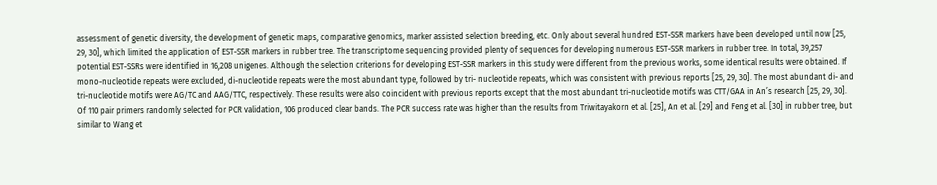assessment of genetic diversity, the development of genetic maps, comparative genomics, marker assisted selection breeding, etc. Only about several hundred EST-SSR markers have been developed until now [25, 29, 30], which limited the application of EST-SSR markers in rubber tree. The transcriptome sequencing provided plenty of sequences for developing numerous EST-SSR markers in rubber tree. In total, 39,257 potential EST-SSRs were identified in 16,208 unigenes. Although the selection criterions for developing EST-SSR markers in this study were different from the previous works, some identical results were obtained. If mono-nucleotide repeats were excluded, di-nucleotide repeats were the most abundant type, followed by tri- nucleotide repeats, which was consistent with previous reports [25, 29, 30]. The most abundant di- and tri-nucleotide motifs were AG/TC and AAG/TTC, respectively. These results were also coincident with previous reports except that the most abundant tri-nucleotide motifs was CTT/GAA in An’s research [25, 29, 30]. Of 110 pair primers randomly selected for PCR validation, 106 produced clear bands. The PCR success rate was higher than the results from Triwitayakorn et al. [25], An et al. [29] and Feng et al. [30] in rubber tree, but similar to Wang et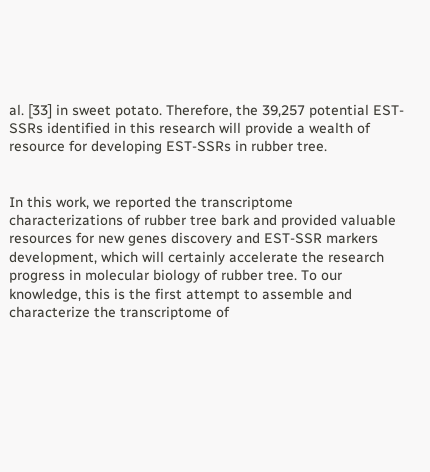al. [33] in sweet potato. Therefore, the 39,257 potential EST-SSRs identified in this research will provide a wealth of resource for developing EST-SSRs in rubber tree.


In this work, we reported the transcriptome characterizations of rubber tree bark and provided valuable resources for new genes discovery and EST-SSR markers development, which will certainly accelerate the research progress in molecular biology of rubber tree. To our knowledge, this is the first attempt to assemble and characterize the transcriptome of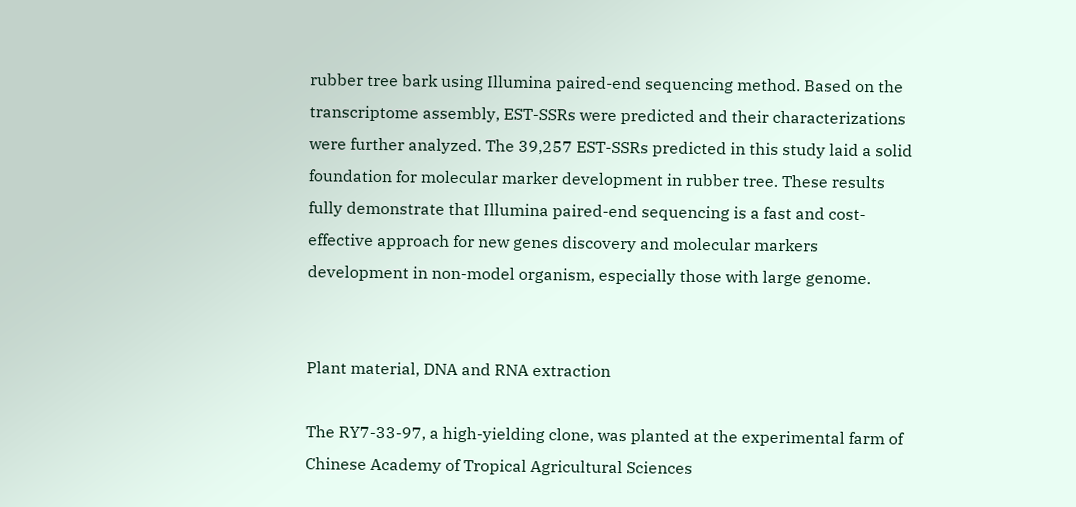rubber tree bark using Illumina paired-end sequencing method. Based on the transcriptome assembly, EST-SSRs were predicted and their characterizations were further analyzed. The 39,257 EST-SSRs predicted in this study laid a solid foundation for molecular marker development in rubber tree. These results fully demonstrate that Illumina paired-end sequencing is a fast and cost-effective approach for new genes discovery and molecular markers development in non-model organism, especially those with large genome.


Plant material, DNA and RNA extraction

The RY7-33-97, a high-yielding clone, was planted at the experimental farm of Chinese Academy of Tropical Agricultural Sciences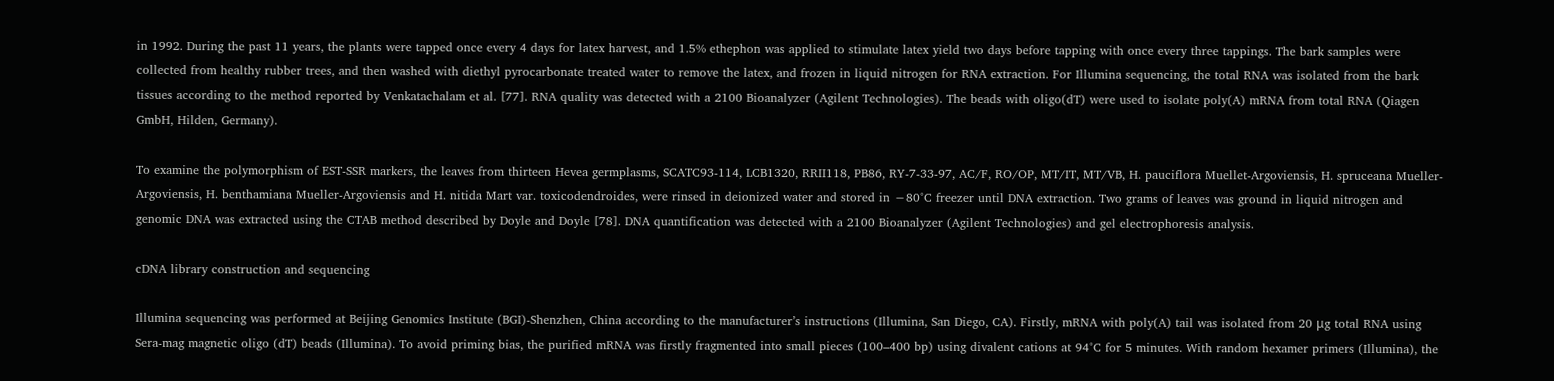in 1992. During the past 11 years, the plants were tapped once every 4 days for latex harvest, and 1.5% ethephon was applied to stimulate latex yield two days before tapping with once every three tappings. The bark samples were collected from healthy rubber trees, and then washed with diethyl pyrocarbonate treated water to remove the latex, and frozen in liquid nitrogen for RNA extraction. For Illumina sequencing, the total RNA was isolated from the bark tissues according to the method reported by Venkatachalam et al. [77]. RNA quality was detected with a 2100 Bioanalyzer (Agilent Technologies). The beads with oligo(dT) were used to isolate poly(A) mRNA from total RNA (Qiagen GmbH, Hilden, Germany).

To examine the polymorphism of EST-SSR markers, the leaves from thirteen Hevea germplasms, SCATC93-114, LCB1320, RRII118, PB86, RY-7-33-97, AC/F, RO/OP, MT/IT, MT/VB, H. pauciflora Muellet-Argoviensis, H. spruceana Mueller-Argoviensis, H. benthamiana Mueller-Argoviensis and H. nitida Mart var. toxicodendroides, were rinsed in deionized water and stored in −80°C freezer until DNA extraction. Two grams of leaves was ground in liquid nitrogen and genomic DNA was extracted using the CTAB method described by Doyle and Doyle [78]. DNA quantification was detected with a 2100 Bioanalyzer (Agilent Technologies) and gel electrophoresis analysis.

cDNA library construction and sequencing

Illumina sequencing was performed at Beijing Genomics Institute (BGI)-Shenzhen, China according to the manufacturer’s instructions (Illumina, San Diego, CA). Firstly, mRNA with poly(A) tail was isolated from 20 μg total RNA using Sera-mag magnetic oligo (dT) beads (Illumina). To avoid priming bias, the purified mRNA was firstly fragmented into small pieces (100–400 bp) using divalent cations at 94°C for 5 minutes. With random hexamer primers (Illumina), the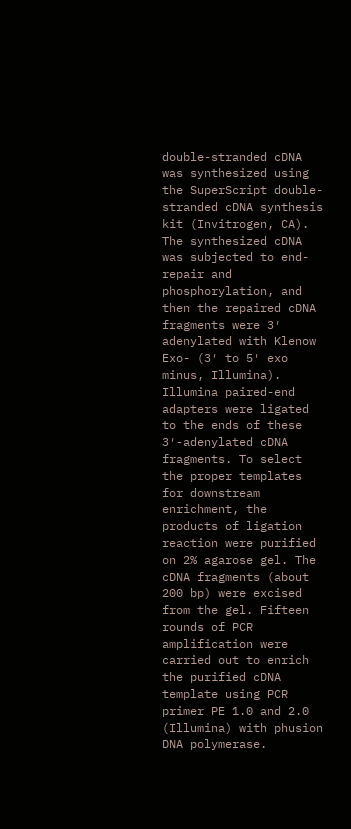double-stranded cDNA was synthesized using the SuperScript double-stranded cDNA synthesis kit (Invitrogen, CA). The synthesized cDNA was subjected to end-repair and phosphorylation, and then the repaired cDNA fragments were 3′ adenylated with Klenow Exo- (3′ to 5′ exo minus, Illumina). Illumina paired-end adapters were ligated to the ends of these 3′-adenylated cDNA fragments. To select the proper templates for downstream enrichment, the products of ligation reaction were purified on 2% agarose gel. The cDNA fragments (about 200 bp) were excised from the gel. Fifteen rounds of PCR amplification were carried out to enrich the purified cDNA template using PCR primer PE 1.0 and 2.0 (Illumina) with phusion DNA polymerase.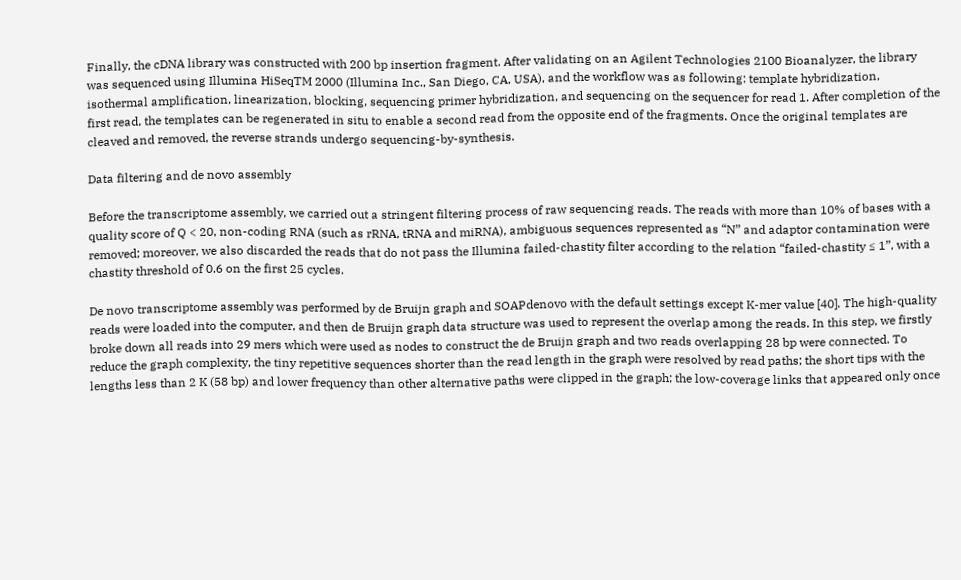Finally, the cDNA library was constructed with 200 bp insertion fragment. After validating on an Agilent Technologies 2100 Bioanalyzer, the library was sequenced using Illumina HiSeqTM 2000 (Illumina Inc., San Diego, CA, USA), and the workflow was as following: template hybridization, isothermal amplification, linearization, blocking, sequencing primer hybridization, and sequencing on the sequencer for read 1. After completion of the first read, the templates can be regenerated in situ to enable a second read from the opposite end of the fragments. Once the original templates are cleaved and removed, the reverse strands undergo sequencing-by-synthesis.

Data filtering and de novo assembly

Before the transcriptome assembly, we carried out a stringent filtering process of raw sequencing reads. The reads with more than 10% of bases with a quality score of Q < 20, non-coding RNA (such as rRNA, tRNA and miRNA), ambiguous sequences represented as “N” and adaptor contamination were removed; moreover, we also discarded the reads that do not pass the Illumina failed-chastity filter according to the relation “failed-chastity ≤ 1”, with a chastity threshold of 0.6 on the first 25 cycles.

De novo transcriptome assembly was performed by de Bruijn graph and SOAPdenovo with the default settings except K-mer value [40]. The high-quality reads were loaded into the computer, and then de Bruijn graph data structure was used to represent the overlap among the reads. In this step, we firstly broke down all reads into 29 mers which were used as nodes to construct the de Bruijn graph and two reads overlapping 28 bp were connected. To reduce the graph complexity, the tiny repetitive sequences shorter than the read length in the graph were resolved by read paths; the short tips with the lengths less than 2 K (58 bp) and lower frequency than other alternative paths were clipped in the graph; the low-coverage links that appeared only once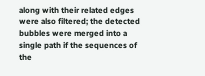along with their related edges were also filtered; the detected bubbles were merged into a single path if the sequences of the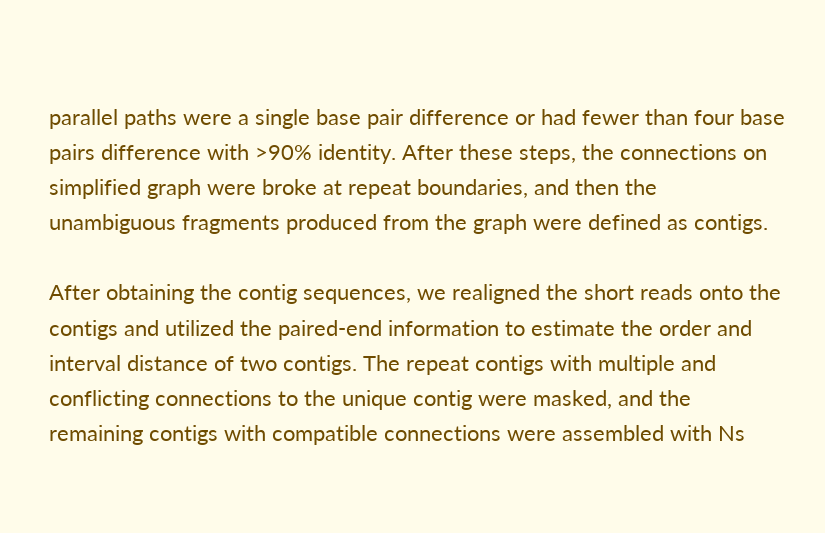parallel paths were a single base pair difference or had fewer than four base pairs difference with >90% identity. After these steps, the connections on simplified graph were broke at repeat boundaries, and then the unambiguous fragments produced from the graph were defined as contigs.

After obtaining the contig sequences, we realigned the short reads onto the contigs and utilized the paired-end information to estimate the order and interval distance of two contigs. The repeat contigs with multiple and conflicting connections to the unique contig were masked, and the remaining contigs with compatible connections were assembled with Ns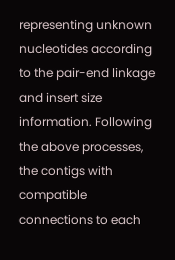representing unknown nucleotides according to the pair-end linkage and insert size information. Following the above processes, the contigs with compatible connections to each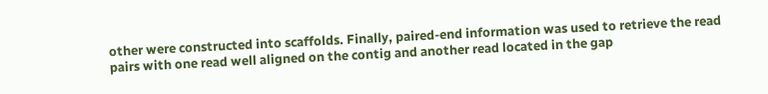other were constructed into scaffolds. Finally, paired-end information was used to retrieve the read pairs with one read well aligned on the contig and another read located in the gap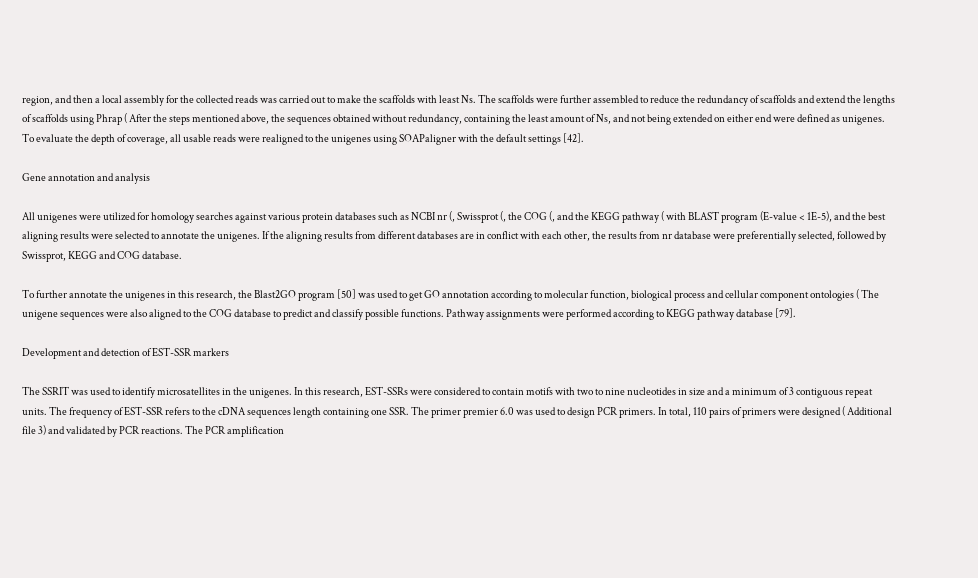region, and then a local assembly for the collected reads was carried out to make the scaffolds with least Ns. The scaffolds were further assembled to reduce the redundancy of scaffolds and extend the lengths of scaffolds using Phrap ( After the steps mentioned above, the sequences obtained without redundancy, containing the least amount of Ns, and not being extended on either end were defined as unigenes. To evaluate the depth of coverage, all usable reads were realigned to the unigenes using SOAPaligner with the default settings [42].

Gene annotation and analysis

All unigenes were utilized for homology searches against various protein databases such as NCBI nr (, Swissprot (, the COG (, and the KEGG pathway ( with BLAST program (E-value < 1E-5), and the best aligning results were selected to annotate the unigenes. If the aligning results from different databases are in conflict with each other, the results from nr database were preferentially selected, followed by Swissprot, KEGG and COG database.

To further annotate the unigenes in this research, the Blast2GO program [50] was used to get GO annotation according to molecular function, biological process and cellular component ontologies ( The unigene sequences were also aligned to the COG database to predict and classify possible functions. Pathway assignments were performed according to KEGG pathway database [79].

Development and detection of EST-SSR markers

The SSRIT was used to identify microsatellites in the unigenes. In this research, EST-SSRs were considered to contain motifs with two to nine nucleotides in size and a minimum of 3 contiguous repeat units. The frequency of EST-SSR refers to the cDNA sequences length containing one SSR. The primer premier 6.0 was used to design PCR primers. In total, 110 pairs of primers were designed ( Additional file 3) and validated by PCR reactions. The PCR amplification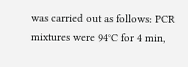was carried out as follows: PCR mixtures were 94°C for 4 min,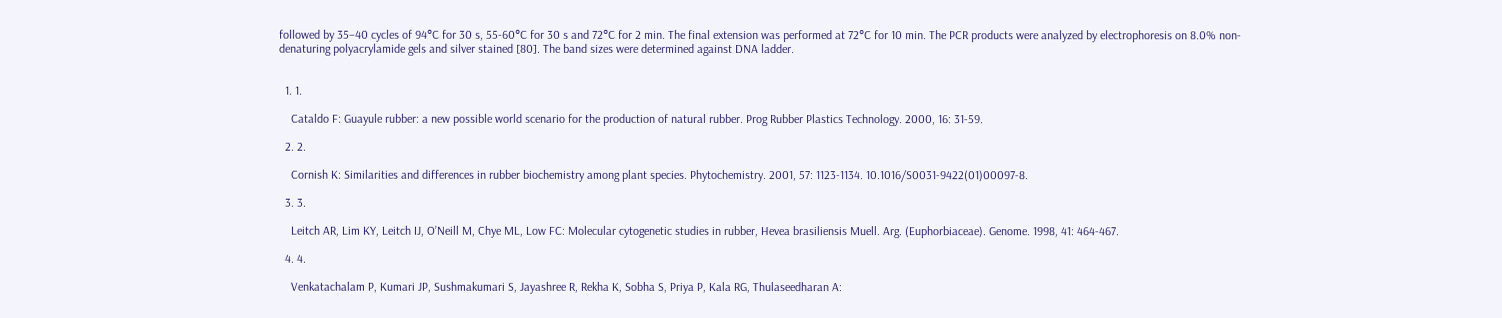followed by 35–40 cycles of 94°C for 30 s, 55-60°C for 30 s and 72°C for 2 min. The final extension was performed at 72°C for 10 min. The PCR products were analyzed by electrophoresis on 8.0% non-denaturing polyacrylamide gels and silver stained [80]. The band sizes were determined against DNA ladder.


  1. 1.

    Cataldo F: Guayule rubber: a new possible world scenario for the production of natural rubber. Prog Rubber Plastics Technology. 2000, 16: 31-59.

  2. 2.

    Cornish K: Similarities and differences in rubber biochemistry among plant species. Phytochemistry. 2001, 57: 1123-1134. 10.1016/S0031-9422(01)00097-8.

  3. 3.

    Leitch AR, Lim KY, Leitch IJ, O’Neill M, Chye ML, Low FC: Molecular cytogenetic studies in rubber, Hevea brasiliensis Muell. Arg. (Euphorbiaceae). Genome. 1998, 41: 464-467.

  4. 4.

    Venkatachalam P, Kumari JP, Sushmakumari S, Jayashree R, Rekha K, Sobha S, Priya P, Kala RG, Thulaseedharan A: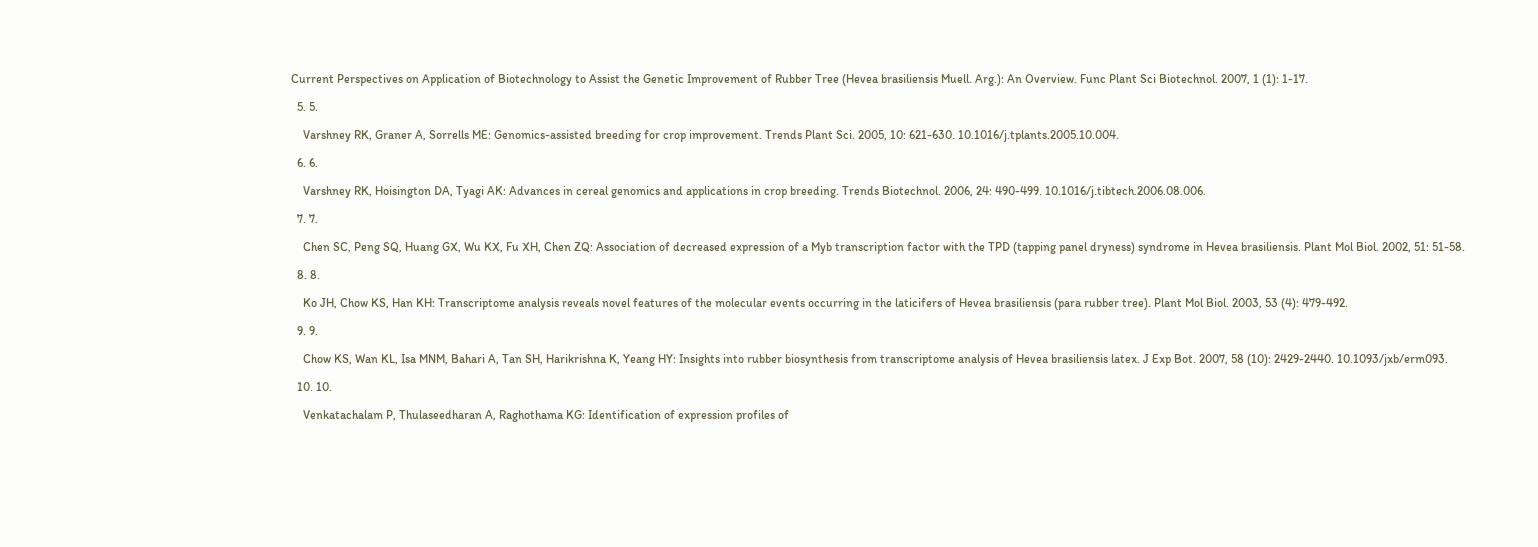Current Perspectives on Application of Biotechnology to Assist the Genetic Improvement of Rubber Tree (Hevea brasiliensis Muell. Arg.): An Overview. Func Plant Sci Biotechnol. 2007, 1 (1): 1-17.

  5. 5.

    Varshney RK, Graner A, Sorrells ME: Genomics-assisted breeding for crop improvement. Trends Plant Sci. 2005, 10: 621-630. 10.1016/j.tplants.2005.10.004.

  6. 6.

    Varshney RK, Hoisington DA, Tyagi AK: Advances in cereal genomics and applications in crop breeding. Trends Biotechnol. 2006, 24: 490-499. 10.1016/j.tibtech.2006.08.006.

  7. 7.

    Chen SC, Peng SQ, Huang GX, Wu KX, Fu XH, Chen ZQ: Association of decreased expression of a Myb transcription factor with the TPD (tapping panel dryness) syndrome in Hevea brasiliensis. Plant Mol Biol. 2002, 51: 51-58.

  8. 8.

    Ko JH, Chow KS, Han KH: Transcriptome analysis reveals novel features of the molecular events occurring in the laticifers of Hevea brasiliensis (para rubber tree). Plant Mol Biol. 2003, 53 (4): 479-492.

  9. 9.

    Chow KS, Wan KL, Isa MNM, Bahari A, Tan SH, Harikrishna K, Yeang HY: Insights into rubber biosynthesis from transcriptome analysis of Hevea brasiliensis latex. J Exp Bot. 2007, 58 (10): 2429-2440. 10.1093/jxb/erm093.

  10. 10.

    Venkatachalam P, Thulaseedharan A, Raghothama KG: Identification of expression profiles of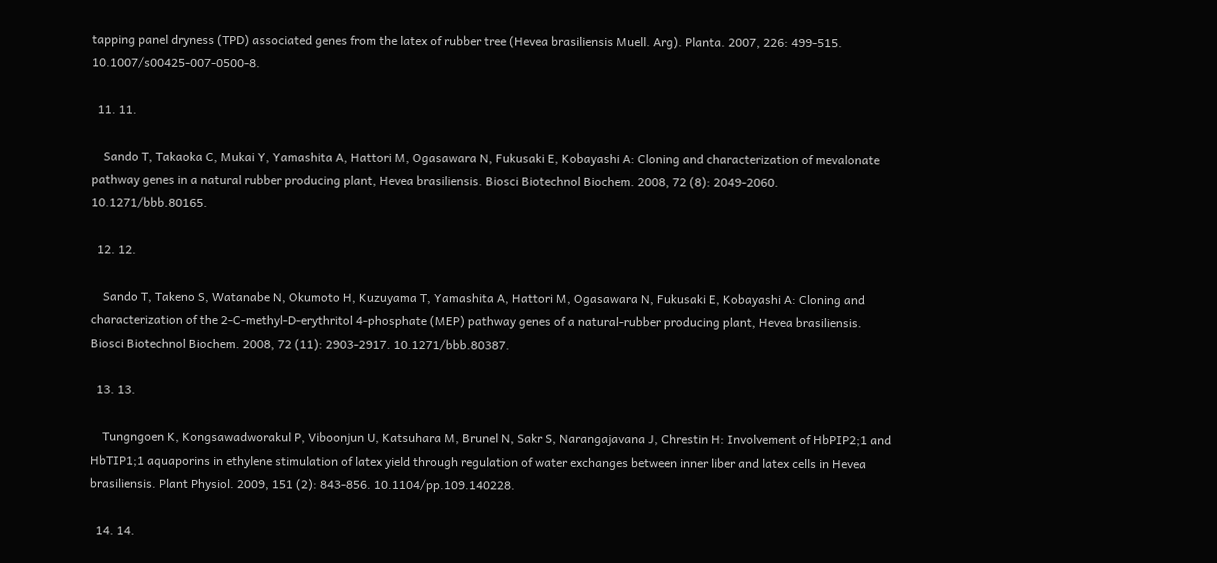tapping panel dryness (TPD) associated genes from the latex of rubber tree (Hevea brasiliensis Muell. Arg). Planta. 2007, 226: 499-515. 10.1007/s00425-007-0500-8.

  11. 11.

    Sando T, Takaoka C, Mukai Y, Yamashita A, Hattori M, Ogasawara N, Fukusaki E, Kobayashi A: Cloning and characterization of mevalonate pathway genes in a natural rubber producing plant, Hevea brasiliensis. Biosci Biotechnol Biochem. 2008, 72 (8): 2049-2060. 10.1271/bbb.80165.

  12. 12.

    Sando T, Takeno S, Watanabe N, Okumoto H, Kuzuyama T, Yamashita A, Hattori M, Ogasawara N, Fukusaki E, Kobayashi A: Cloning and characterization of the 2-C-methyl-D-erythritol 4-phosphate (MEP) pathway genes of a natural-rubber producing plant, Hevea brasiliensis. Biosci Biotechnol Biochem. 2008, 72 (11): 2903-2917. 10.1271/bbb.80387.

  13. 13.

    Tungngoen K, Kongsawadworakul P, Viboonjun U, Katsuhara M, Brunel N, Sakr S, Narangajavana J, Chrestin H: Involvement of HbPIP2;1 and HbTIP1;1 aquaporins in ethylene stimulation of latex yield through regulation of water exchanges between inner liber and latex cells in Hevea brasiliensis. Plant Physiol. 2009, 151 (2): 843-856. 10.1104/pp.109.140228.

  14. 14.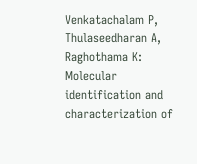Venkatachalam P, Thulaseedharan A, Raghothama K: Molecular identification and characterization of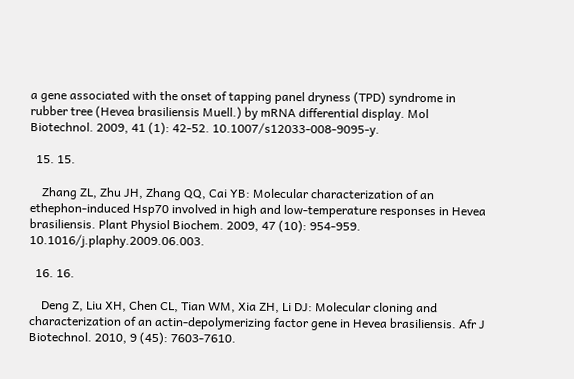a gene associated with the onset of tapping panel dryness (TPD) syndrome in rubber tree (Hevea brasiliensis Muell.) by mRNA differential display. Mol Biotechnol. 2009, 41 (1): 42-52. 10.1007/s12033-008-9095-y.

  15. 15.

    Zhang ZL, Zhu JH, Zhang QQ, Cai YB: Molecular characterization of an ethephon-induced Hsp70 involved in high and low-temperature responses in Hevea brasiliensis. Plant Physiol Biochem. 2009, 47 (10): 954-959. 10.1016/j.plaphy.2009.06.003.

  16. 16.

    Deng Z, Liu XH, Chen CL, Tian WM, Xia ZH, Li DJ: Molecular cloning and characterization of an actin-depolymerizing factor gene in Hevea brasiliensis. Afr J Biotechnol. 2010, 9 (45): 7603-7610.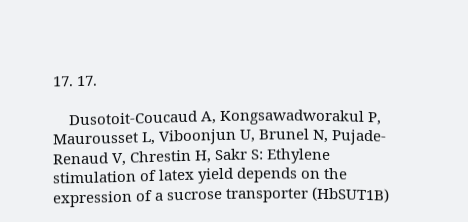17. 17.

    Dusotoit-Coucaud A, Kongsawadworakul P, Maurousset L, Viboonjun U, Brunel N, Pujade-Renaud V, Chrestin H, Sakr S: Ethylene stimulation of latex yield depends on the expression of a sucrose transporter (HbSUT1B)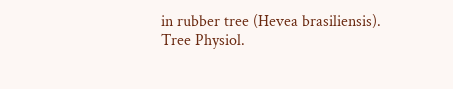in rubber tree (Hevea brasiliensis). Tree Physiol.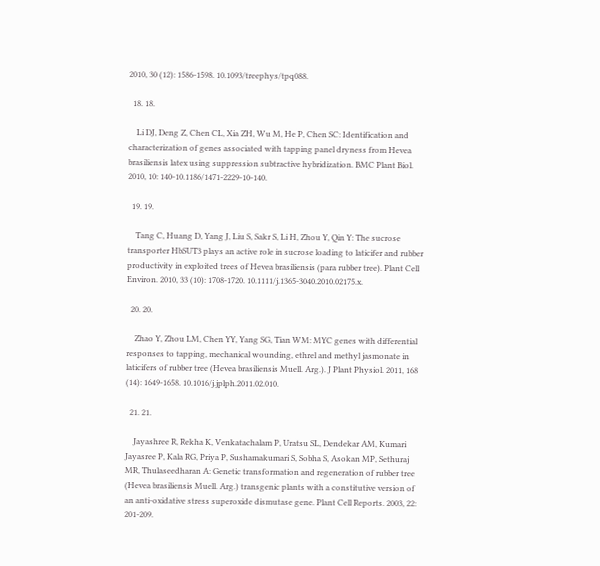2010, 30 (12): 1586-1598. 10.1093/treephys/tpq088.

  18. 18.

    Li DJ, Deng Z, Chen CL, Xia ZH, Wu M, He P, Chen SC: Identification and characterization of genes associated with tapping panel dryness from Hevea brasiliensis latex using suppression subtractive hybridization. BMC Plant Biol. 2010, 10: 140-10.1186/1471-2229-10-140.

  19. 19.

    Tang C, Huang D, Yang J, Liu S, Sakr S, Li H, Zhou Y, Qin Y: The sucrose transporter HbSUT3 plays an active role in sucrose loading to laticifer and rubber productivity in exploited trees of Hevea brasiliensis (para rubber tree). Plant Cell Environ. 2010, 33 (10): 1708-1720. 10.1111/j.1365-3040.2010.02175.x.

  20. 20.

    Zhao Y, Zhou LM, Chen YY, Yang SG, Tian WM: MYC genes with differential responses to tapping, mechanical wounding, ethrel and methyl jasmonate in laticifers of rubber tree (Hevea brasiliensis Muell. Arg.). J Plant Physiol. 2011, 168 (14): 1649-1658. 10.1016/j.jplph.2011.02.010.

  21. 21.

    Jayashree R, Rekha K, Venkatachalam P, Uratsu SL, Dendekar AM, Kumari Jayasree P, Kala RG, Priya P, Sushamakumari S, Sobha S, Asokan MP, Sethuraj MR, Thulaseedharan A: Genetic transformation and regeneration of rubber tree (Hevea brasiliensis Muell. Arg.) transgenic plants with a constitutive version of an anti-oxidative stress superoxide dismutase gene. Plant Cell Reports. 2003, 22: 201-209.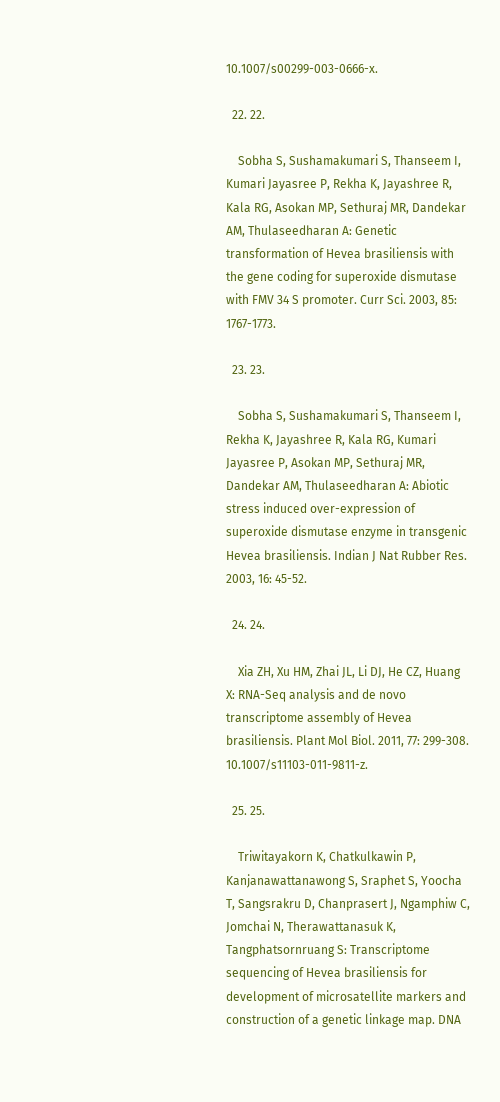10.1007/s00299-003-0666-x.

  22. 22.

    Sobha S, Sushamakumari S, Thanseem I, Kumari Jayasree P, Rekha K, Jayashree R, Kala RG, Asokan MP, Sethuraj MR, Dandekar AM, Thulaseedharan A: Genetic transformation of Hevea brasiliensis with the gene coding for superoxide dismutase with FMV 34 S promoter. Curr Sci. 2003, 85: 1767-1773.

  23. 23.

    Sobha S, Sushamakumari S, Thanseem I, Rekha K, Jayashree R, Kala RG, Kumari Jayasree P, Asokan MP, Sethuraj MR, Dandekar AM, Thulaseedharan A: Abiotic stress induced over-expression of superoxide dismutase enzyme in transgenic Hevea brasiliensis. Indian J Nat Rubber Res. 2003, 16: 45-52.

  24. 24.

    Xia ZH, Xu HM, Zhai JL, Li DJ, He CZ, Huang X: RNA-Seq analysis and de novo transcriptome assembly of Hevea brasiliensis. Plant Mol Biol. 2011, 77: 299-308. 10.1007/s11103-011-9811-z.

  25. 25.

    Triwitayakorn K, Chatkulkawin P, Kanjanawattanawong S, Sraphet S, Yoocha T, Sangsrakru D, Chanprasert J, Ngamphiw C, Jomchai N, Therawattanasuk K, Tangphatsornruang S: Transcriptome sequencing of Hevea brasiliensis for development of microsatellite markers and construction of a genetic linkage map. DNA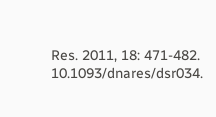Res. 2011, 18: 471-482. 10.1093/dnares/dsr034.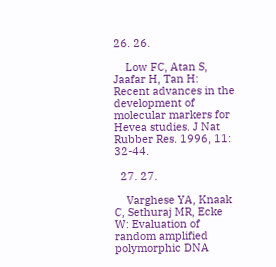26. 26.

    Low FC, Atan S, Jaafar H, Tan H: Recent advances in the development of molecular markers for Hevea studies. J Nat Rubber Res. 1996, 11: 32-44.

  27. 27.

    Varghese YA, Knaak C, Sethuraj MR, Ecke W: Evaluation of random amplified polymorphic DNA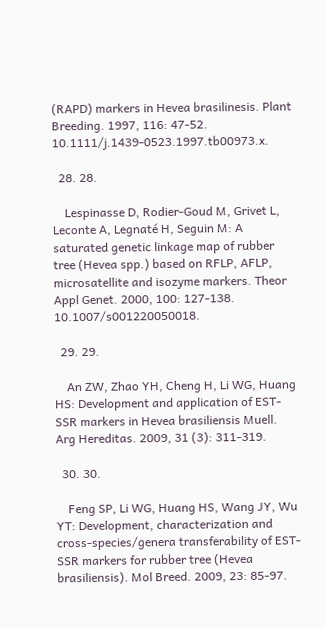(RAPD) markers in Hevea brasilinesis. Plant Breeding. 1997, 116: 47-52. 10.1111/j.1439-0523.1997.tb00973.x.

  28. 28.

    Lespinasse D, Rodier-Goud M, Grivet L, Leconte A, Legnaté H, Seguin M: A saturated genetic linkage map of rubber tree (Hevea spp.) based on RFLP, AFLP, microsatellite and isozyme markers. Theor Appl Genet. 2000, 100: 127-138. 10.1007/s001220050018.

  29. 29.

    An ZW, Zhao YH, Cheng H, Li WG, Huang HS: Development and application of EST-SSR markers in Hevea brasiliensis Muell. Arg Hereditas. 2009, 31 (3): 311-319.

  30. 30.

    Feng SP, Li WG, Huang HS, Wang JY, Wu YT: Development, characterization and cross-species/genera transferability of EST-SSR markers for rubber tree (Hevea brasiliensis). Mol Breed. 2009, 23: 85-97.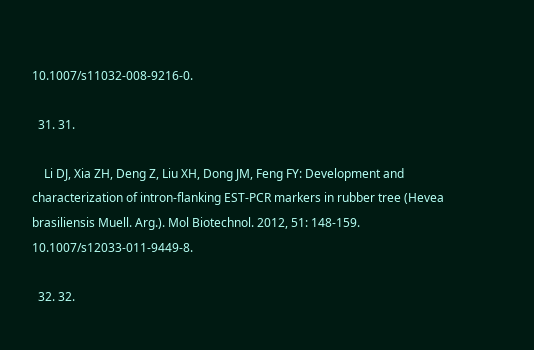10.1007/s11032-008-9216-0.

  31. 31.

    Li DJ, Xia ZH, Deng Z, Liu XH, Dong JM, Feng FY: Development and characterization of intron-flanking EST-PCR markers in rubber tree (Hevea brasiliensis Muell. Arg.). Mol Biotechnol. 2012, 51: 148-159. 10.1007/s12033-011-9449-8.

  32. 32.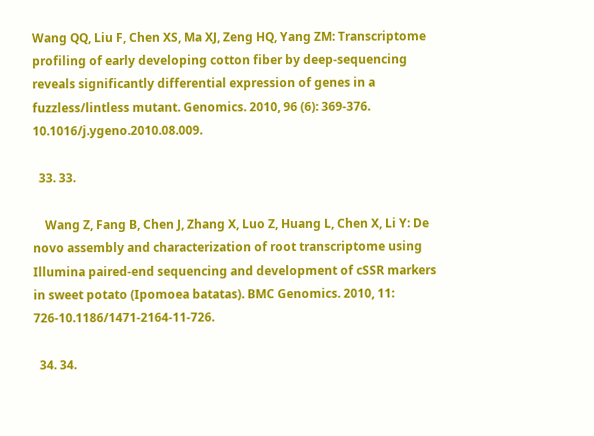Wang QQ, Liu F, Chen XS, Ma XJ, Zeng HQ, Yang ZM: Transcriptome profiling of early developing cotton fiber by deep-sequencing reveals significantly differential expression of genes in a fuzzless/lintless mutant. Genomics. 2010, 96 (6): 369-376. 10.1016/j.ygeno.2010.08.009.

  33. 33.

    Wang Z, Fang B, Chen J, Zhang X, Luo Z, Huang L, Chen X, Li Y: De novo assembly and characterization of root transcriptome using Illumina paired-end sequencing and development of cSSR markers in sweet potato (Ipomoea batatas). BMC Genomics. 2010, 11: 726-10.1186/1471-2164-11-726.

  34. 34.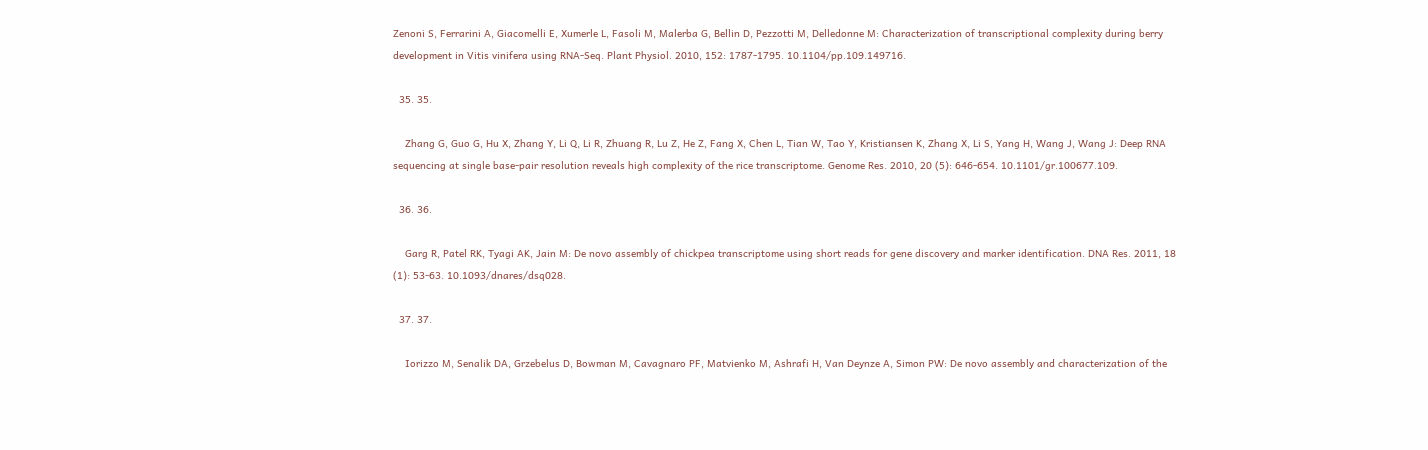Zenoni S, Ferrarini A, Giacomelli E, Xumerle L, Fasoli M, Malerba G, Bellin D, Pezzotti M, Delledonne M: Characterization of transcriptional complexity during berry development in Vitis vinifera using RNA-Seq. Plant Physiol. 2010, 152: 1787-1795. 10.1104/pp.109.149716.

  35. 35.

    Zhang G, Guo G, Hu X, Zhang Y, Li Q, Li R, Zhuang R, Lu Z, He Z, Fang X, Chen L, Tian W, Tao Y, Kristiansen K, Zhang X, Li S, Yang H, Wang J, Wang J: Deep RNA sequencing at single base-pair resolution reveals high complexity of the rice transcriptome. Genome Res. 2010, 20 (5): 646-654. 10.1101/gr.100677.109.

  36. 36.

    Garg R, Patel RK, Tyagi AK, Jain M: De novo assembly of chickpea transcriptome using short reads for gene discovery and marker identification. DNA Res. 2011, 18 (1): 53-63. 10.1093/dnares/dsq028.

  37. 37.

    Iorizzo M, Senalik DA, Grzebelus D, Bowman M, Cavagnaro PF, Matvienko M, Ashrafi H, Van Deynze A, Simon PW: De novo assembly and characterization of the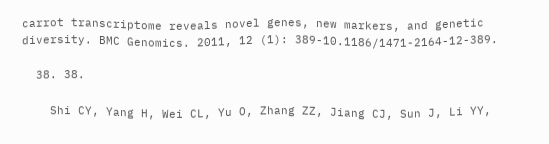carrot transcriptome reveals novel genes, new markers, and genetic diversity. BMC Genomics. 2011, 12 (1): 389-10.1186/1471-2164-12-389.

  38. 38.

    Shi CY, Yang H, Wei CL, Yu O, Zhang ZZ, Jiang CJ, Sun J, Li YY,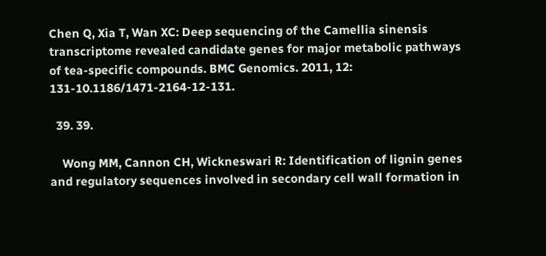Chen Q, Xia T, Wan XC: Deep sequencing of the Camellia sinensis transcriptome revealed candidate genes for major metabolic pathways of tea-specific compounds. BMC Genomics. 2011, 12: 131-10.1186/1471-2164-12-131.

  39. 39.

    Wong MM, Cannon CH, Wickneswari R: Identification of lignin genes and regulatory sequences involved in secondary cell wall formation in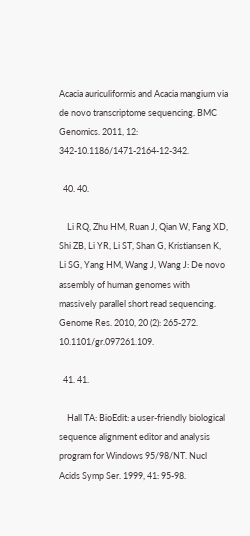Acacia auriculiformis and Acacia mangium via de novo transcriptome sequencing. BMC Genomics. 2011, 12: 342-10.1186/1471-2164-12-342.

  40. 40.

    Li RQ, Zhu HM, Ruan J, Qian W, Fang XD, Shi ZB, Li YR, Li ST, Shan G, Kristiansen K, Li SG, Yang HM, Wang J, Wang J: De novo assembly of human genomes with massively parallel short read sequencing. Genome Res. 2010, 20 (2): 265-272. 10.1101/gr.097261.109.

  41. 41.

    Hall TA: BioEdit: a user-friendly biological sequence alignment editor and analysis program for Windows 95/98/NT. Nucl Acids Symp Ser. 1999, 41: 95-98.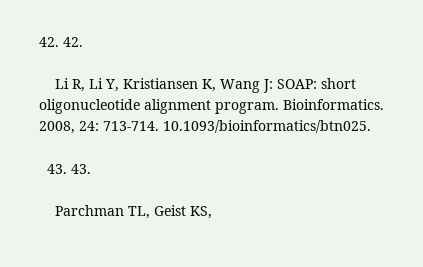42. 42.

    Li R, Li Y, Kristiansen K, Wang J: SOAP: short oligonucleotide alignment program. Bioinformatics. 2008, 24: 713-714. 10.1093/bioinformatics/btn025.

  43. 43.

    Parchman TL, Geist KS,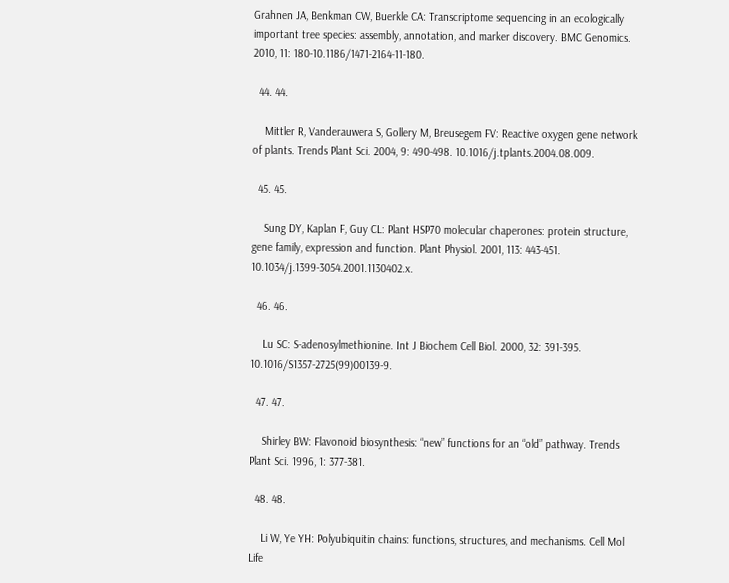Grahnen JA, Benkman CW, Buerkle CA: Transcriptome sequencing in an ecologically important tree species: assembly, annotation, and marker discovery. BMC Genomics. 2010, 11: 180-10.1186/1471-2164-11-180.

  44. 44.

    Mittler R, Vanderauwera S, Gollery M, Breusegem FV: Reactive oxygen gene network of plants. Trends Plant Sci. 2004, 9: 490-498. 10.1016/j.tplants.2004.08.009.

  45. 45.

    Sung DY, Kaplan F, Guy CL: Plant HSP70 molecular chaperones: protein structure, gene family, expression and function. Plant Physiol. 2001, 113: 443-451. 10.1034/j.1399-3054.2001.1130402.x.

  46. 46.

    Lu SC: S-adenosylmethionine. Int J Biochem Cell Biol. 2000, 32: 391-395. 10.1016/S1357-2725(99)00139-9.

  47. 47.

    Shirley BW: Flavonoid biosynthesis: “new” functions for an “old” pathway. Trends Plant Sci. 1996, 1: 377-381.

  48. 48.

    Li W, Ye YH: Polyubiquitin chains: functions, structures, and mechanisms. Cell Mol Life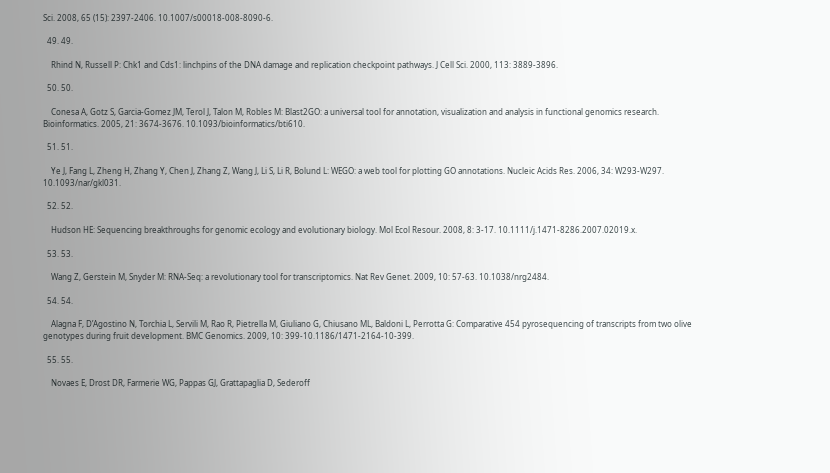Sci. 2008, 65 (15): 2397-2406. 10.1007/s00018-008-8090-6.

  49. 49.

    Rhind N, Russell P: Chk1 and Cds1: linchpins of the DNA damage and replication checkpoint pathways. J Cell Sci. 2000, 113: 3889-3896.

  50. 50.

    Conesa A, Gotz S, Garcia-Gomez JM, Terol J, Talon M, Robles M: Blast2GO: a universal tool for annotation, visualization and analysis in functional genomics research. Bioinformatics. 2005, 21: 3674-3676. 10.1093/bioinformatics/bti610.

  51. 51.

    Ye J, Fang L, Zheng H, Zhang Y, Chen J, Zhang Z, Wang J, Li S, Li R, Bolund L: WEGO: a web tool for plotting GO annotations. Nucleic Acids Res. 2006, 34: W293-W297. 10.1093/nar/gkl031.

  52. 52.

    Hudson HE: Sequencing breakthroughs for genomic ecology and evolutionary biology. Mol Ecol Resour. 2008, 8: 3-17. 10.1111/j.1471-8286.2007.02019.x.

  53. 53.

    Wang Z, Gerstein M, Snyder M: RNA-Seq: a revolutionary tool for transcriptomics. Nat Rev Genet. 2009, 10: 57-63. 10.1038/nrg2484.

  54. 54.

    Alagna F, D’Agostino N, Torchia L, Servili M, Rao R, Pietrella M, Giuliano G, Chiusano ML, Baldoni L, Perrotta G: Comparative 454 pyrosequencing of transcripts from two olive genotypes during fruit development. BMC Genomics. 2009, 10: 399-10.1186/1471-2164-10-399.

  55. 55.

    Novaes E, Drost DR, Farmerie WG, Pappas GJ, Grattapaglia D, Sederoff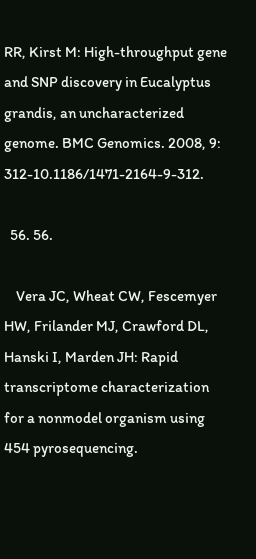RR, Kirst M: High-throughput gene and SNP discovery in Eucalyptus grandis, an uncharacterized genome. BMC Genomics. 2008, 9: 312-10.1186/1471-2164-9-312.

  56. 56.

    Vera JC, Wheat CW, Fescemyer HW, Frilander MJ, Crawford DL, Hanski I, Marden JH: Rapid transcriptome characterization for a nonmodel organism using 454 pyrosequencing.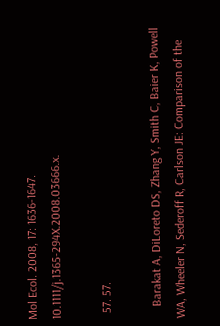Mol Ecol. 2008, 17: 1636-1647. 10.1111/j.1365-294X.2008.03666.x.

  57. 57.

    Barakat A, DiLoreto DS, Zhang Y, Smith C, Baier K, Powell WA, Wheeler N, Sederoff R, Carlson JE: Comparison of the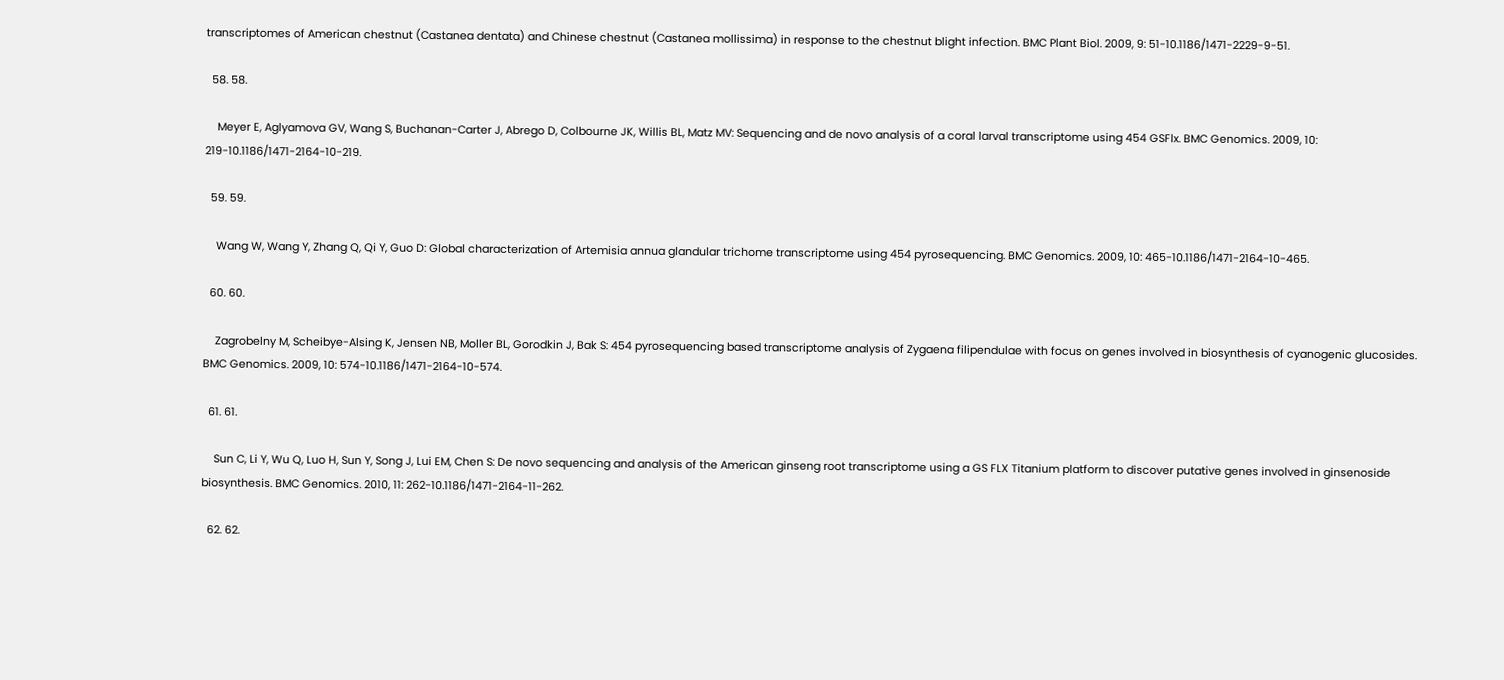transcriptomes of American chestnut (Castanea dentata) and Chinese chestnut (Castanea mollissima) in response to the chestnut blight infection. BMC Plant Biol. 2009, 9: 51-10.1186/1471-2229-9-51.

  58. 58.

    Meyer E, Aglyamova GV, Wang S, Buchanan-Carter J, Abrego D, Colbourne JK, Willis BL, Matz MV: Sequencing and de novo analysis of a coral larval transcriptome using 454 GSFlx. BMC Genomics. 2009, 10: 219-10.1186/1471-2164-10-219.

  59. 59.

    Wang W, Wang Y, Zhang Q, Qi Y, Guo D: Global characterization of Artemisia annua glandular trichome transcriptome using 454 pyrosequencing. BMC Genomics. 2009, 10: 465-10.1186/1471-2164-10-465.

  60. 60.

    Zagrobelny M, Scheibye-Alsing K, Jensen NB, Moller BL, Gorodkin J, Bak S: 454 pyrosequencing based transcriptome analysis of Zygaena filipendulae with focus on genes involved in biosynthesis of cyanogenic glucosides. BMC Genomics. 2009, 10: 574-10.1186/1471-2164-10-574.

  61. 61.

    Sun C, Li Y, Wu Q, Luo H, Sun Y, Song J, Lui EM, Chen S: De novo sequencing and analysis of the American ginseng root transcriptome using a GS FLX Titanium platform to discover putative genes involved in ginsenoside biosynthesis. BMC Genomics. 2010, 11: 262-10.1186/1471-2164-11-262.

  62. 62.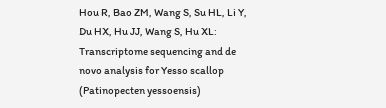Hou R, Bao ZM, Wang S, Su HL, Li Y, Du HX, Hu JJ, Wang S, Hu XL: Transcriptome sequencing and de novo analysis for Yesso scallop (Patinopecten yessoensis)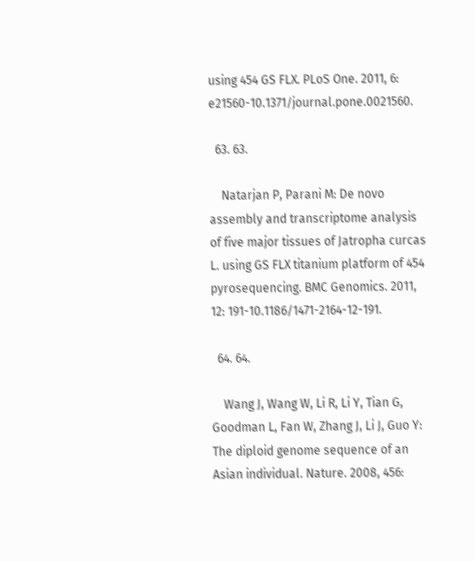using 454 GS FLX. PLoS One. 2011, 6: e21560-10.1371/journal.pone.0021560.

  63. 63.

    Natarjan P, Parani M: De novo assembly and transcriptome analysis of five major tissues of Jatropha curcas L. using GS FLX titanium platform of 454 pyrosequencing. BMC Genomics. 2011, 12: 191-10.1186/1471-2164-12-191.

  64. 64.

    Wang J, Wang W, Li R, Li Y, Tian G, Goodman L, Fan W, Zhang J, Li J, Guo Y: The diploid genome sequence of an Asian individual. Nature. 2008, 456: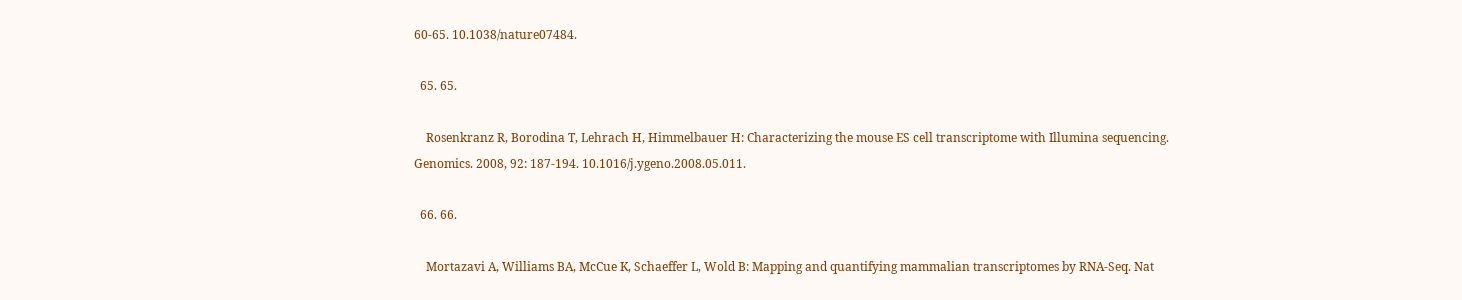60-65. 10.1038/nature07484.

  65. 65.

    Rosenkranz R, Borodina T, Lehrach H, Himmelbauer H: Characterizing the mouse ES cell transcriptome with Illumina sequencing. Genomics. 2008, 92: 187-194. 10.1016/j.ygeno.2008.05.011.

  66. 66.

    Mortazavi A, Williams BA, McCue K, Schaeffer L, Wold B: Mapping and quantifying mammalian transcriptomes by RNA-Seq. Nat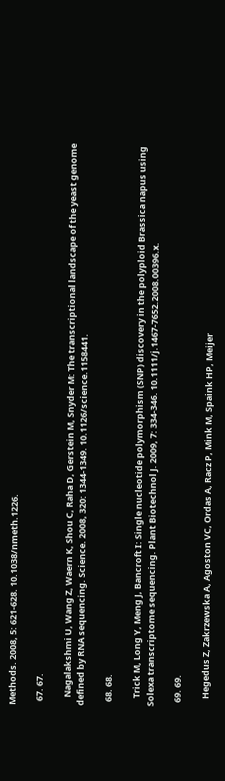Methods. 2008, 5: 621-628. 10.1038/nmeth.1226.

  67. 67.

    Nagalakshmi U, Wang Z, Waern K, Shou C, Raha D, Gerstein M, Snyder M: The transcriptional landscape of the yeast genome defined by RNA sequencing. Science. 2008, 320: 1344-1349. 10.1126/science.1158441.

  68. 68.

    Trick M, Long Y, Meng J, Bancroft I: Single nucleotide polymorphism (SNP) discovery in the polyploid Brassica napus using Solexa transcriptome sequencing. Plant Biotechnol J. 2009, 7: 334-346. 10.1111/j.1467-7652.2008.00396.x.

  69. 69.

    Hegedus Z, Zakrzewska A, Agoston VC, Ordas A, Racz P, Mink M, Spaink HP, Meijer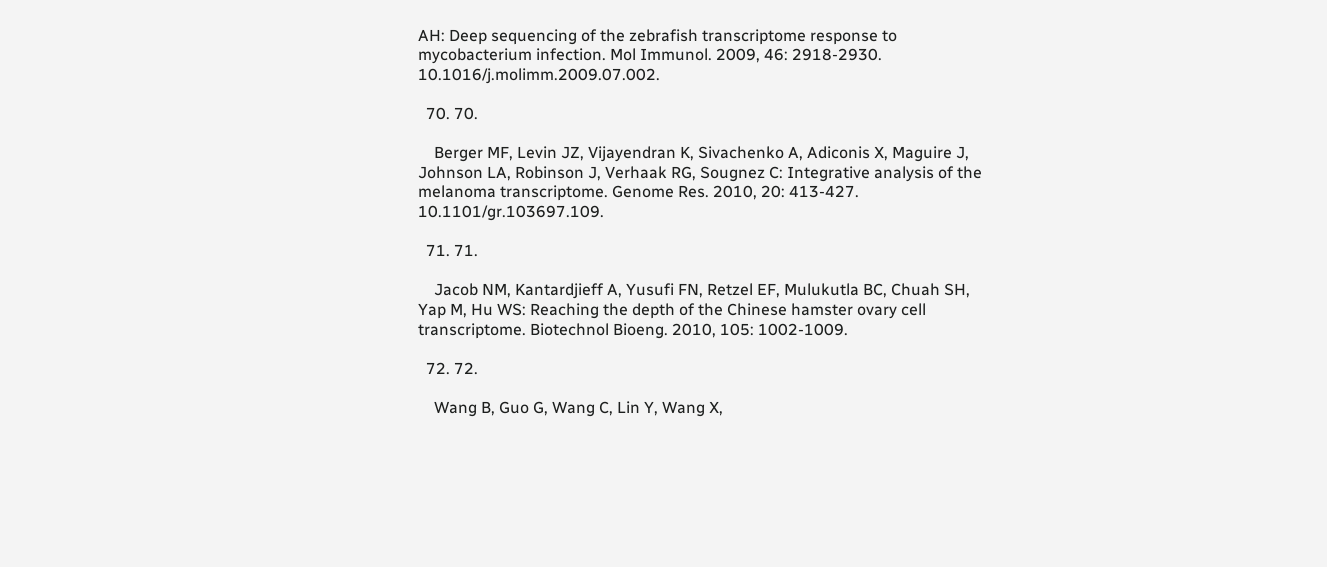AH: Deep sequencing of the zebrafish transcriptome response to mycobacterium infection. Mol Immunol. 2009, 46: 2918-2930. 10.1016/j.molimm.2009.07.002.

  70. 70.

    Berger MF, Levin JZ, Vijayendran K, Sivachenko A, Adiconis X, Maguire J, Johnson LA, Robinson J, Verhaak RG, Sougnez C: Integrative analysis of the melanoma transcriptome. Genome Res. 2010, 20: 413-427. 10.1101/gr.103697.109.

  71. 71.

    Jacob NM, Kantardjieff A, Yusufi FN, Retzel EF, Mulukutla BC, Chuah SH, Yap M, Hu WS: Reaching the depth of the Chinese hamster ovary cell transcriptome. Biotechnol Bioeng. 2010, 105: 1002-1009.

  72. 72.

    Wang B, Guo G, Wang C, Lin Y, Wang X,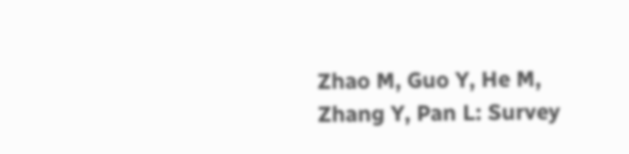Zhao M, Guo Y, He M, Zhang Y, Pan L: Survey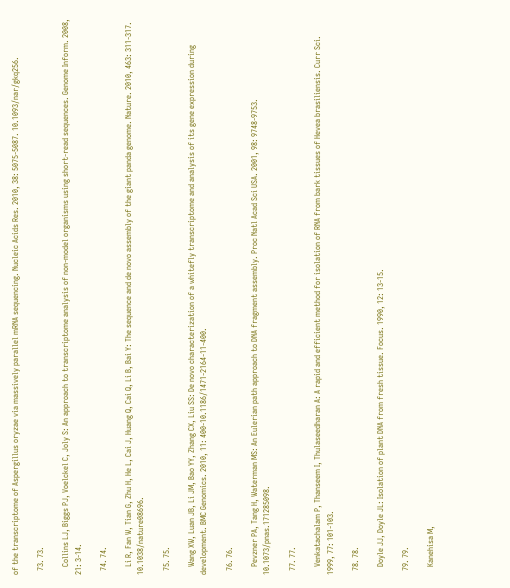of the transcriptome of Aspergillus oryzae via massively parallel mRNA sequencing. Nucleic Acids Res. 2010, 38: 5075-5087. 10.1093/nar/gkq256.

  73. 73.

    Collins LJ, Biggs PJ, Voelckel C, Joly S: An approach to transcriptome analysis of non-model organisms using short-read sequences. Genome Inform. 2008, 21: 3-14.

  74. 74.

    Li R, Fan W, Tian G, Zhu H, He L, Cai J, Huang Q, Cai Q, Li B, Bai Y: The sequence and de novo assembly of the giant panda genome. Nature. 2010, 463: 311-317. 10.1038/nature08696.

  75. 75.

    Wang XW, Luan JB, Li JM, Bao YY, Zhang CX, Liu SS: De novo characterization of a whitefly transcriptome and analysis of its gene expression during development. BMC Genomics. 2010, 11: 400-10.1186/1471-2164-11-400.

  76. 76.

    Pevzner PA, Tang H, Waterman MS: An Eulerian path approach to DNA fragment assembly. Proc Natl Acad Sci USA. 2001, 98: 9748-9753. 10.1073/pnas.171285098.

  77. 77.

    Venkatachalam P, Thanseem I, Thulaseedharan A: A rapid and efficient method for isolation of RNA from bark tissues of Hevea brasiliensis. Curr Sci. 1999, 77: 101-103.

  78. 78.

    Doyle JJ, Doyle JL: Isolation of plant DNA from fresh tissue. Focus. 1990, 12: 13-15.

  79. 79.

    Kanehisa M,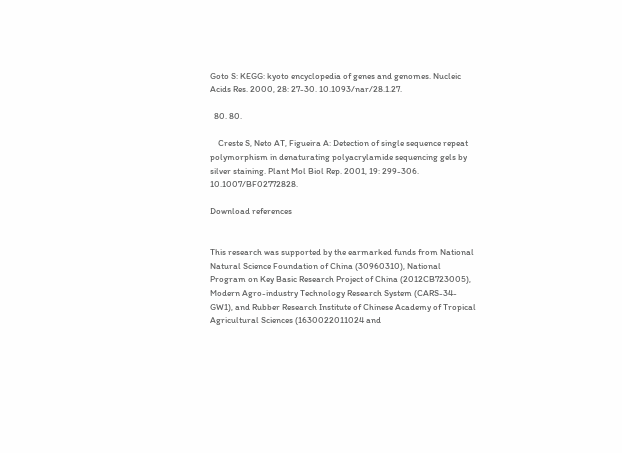Goto S: KEGG: kyoto encyclopedia of genes and genomes. Nucleic Acids Res. 2000, 28: 27-30. 10.1093/nar/28.1.27.

  80. 80.

    Creste S, Neto AT, Figueira A: Detection of single sequence repeat polymorphism in denaturating polyacrylamide sequencing gels by silver staining. Plant Mol Biol Rep. 2001, 19: 299-306. 10.1007/BF02772828.

Download references


This research was supported by the earmarked funds from National Natural Science Foundation of China (30960310), National Program on Key Basic Research Project of China (2012CB723005), Modern Agro-industry Technology Research System (CARS-34-GW1), and Rubber Research Institute of Chinese Academy of Tropical Agricultural Sciences (1630022011024 and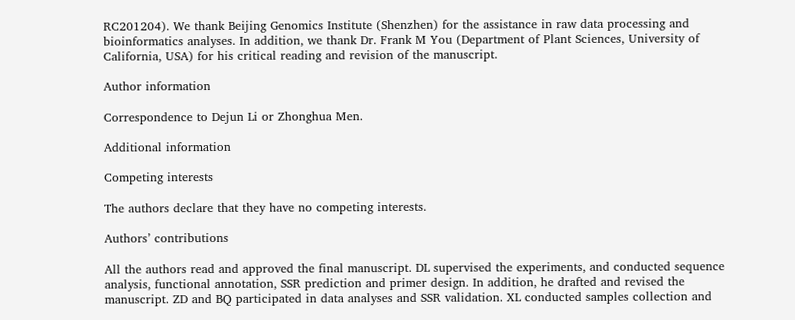RC201204). We thank Beijing Genomics Institute (Shenzhen) for the assistance in raw data processing and bioinformatics analyses. In addition, we thank Dr. Frank M You (Department of Plant Sciences, University of California, USA) for his critical reading and revision of the manuscript.

Author information

Correspondence to Dejun Li or Zhonghua Men.

Additional information

Competing interests

The authors declare that they have no competing interests.

Authors’ contributions

All the authors read and approved the final manuscript. DL supervised the experiments, and conducted sequence analysis, functional annotation, SSR prediction and primer design. In addition, he drafted and revised the manuscript. ZD and BQ participated in data analyses and SSR validation. XL conducted samples collection and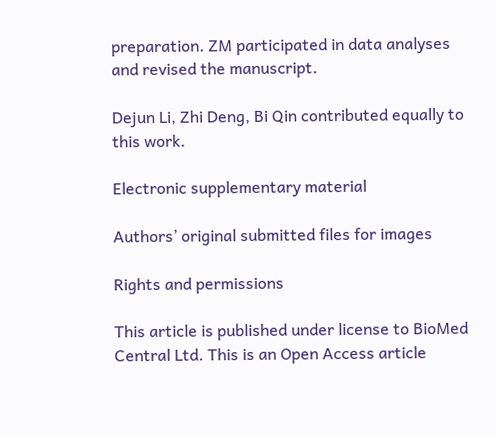preparation. ZM participated in data analyses and revised the manuscript.

Dejun Li, Zhi Deng, Bi Qin contributed equally to this work.

Electronic supplementary material

Authors’ original submitted files for images

Rights and permissions

This article is published under license to BioMed Central Ltd. This is an Open Access article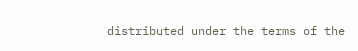distributed under the terms of the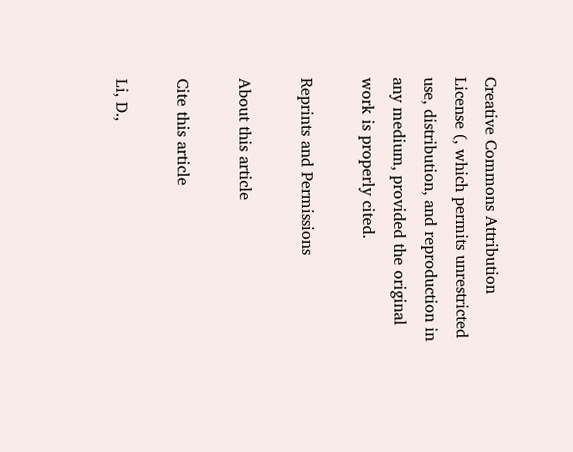Creative Commons Attribution License (, which permits unrestricted use, distribution, and reproduction in any medium, provided the original work is properly cited.

Reprints and Permissions

About this article

Cite this article

Li, D.,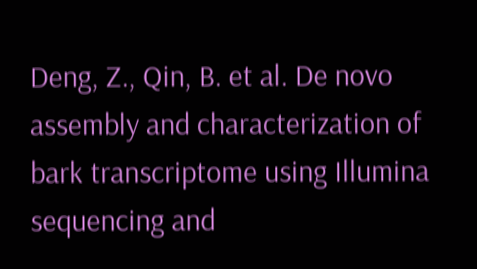Deng, Z., Qin, B. et al. De novo assembly and characterization of bark transcriptome using Illumina sequencing and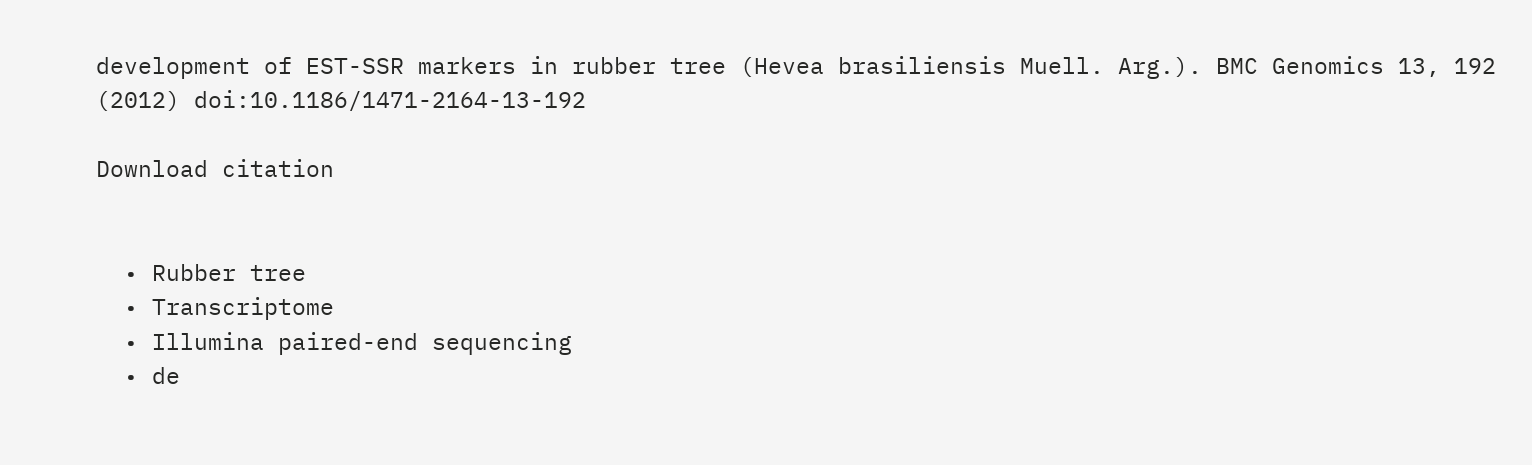development of EST-SSR markers in rubber tree (Hevea brasiliensis Muell. Arg.). BMC Genomics 13, 192 (2012) doi:10.1186/1471-2164-13-192

Download citation


  • Rubber tree
  • Transcriptome
  • Illumina paired-end sequencing
  • de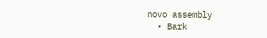novo assembly
  • Bark